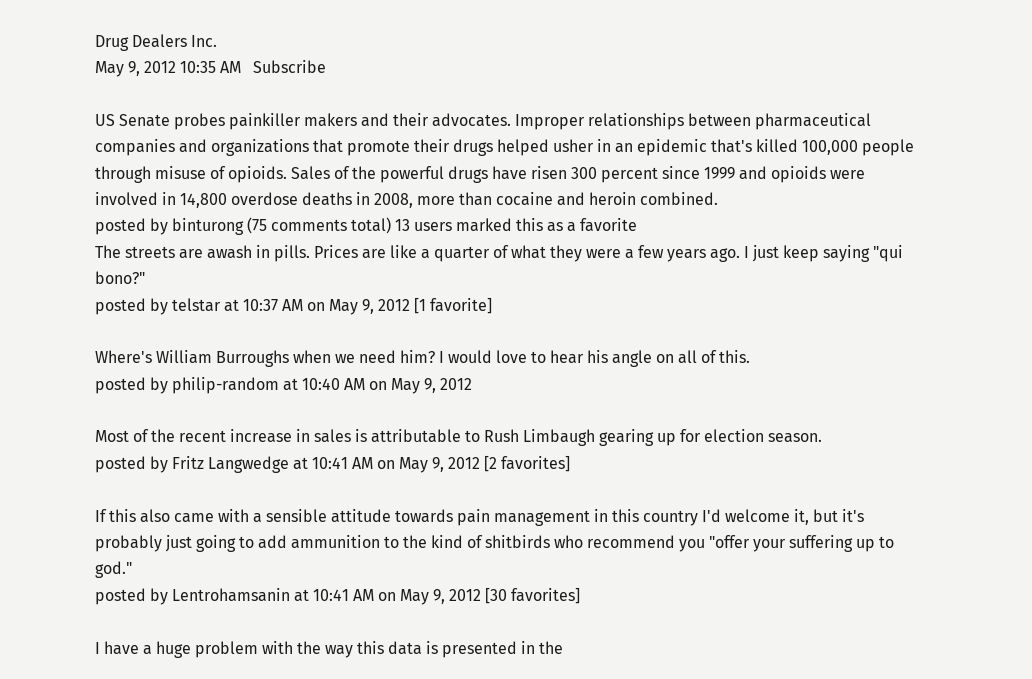Drug Dealers Inc.
May 9, 2012 10:35 AM   Subscribe

US Senate probes painkiller makers and their advocates. Improper relationships between pharmaceutical companies and organizations that promote their drugs helped usher in an epidemic that's killed 100,000 people through misuse of opioids. Sales of the powerful drugs have risen 300 percent since 1999 and opioids were involved in 14,800 overdose deaths in 2008, more than cocaine and heroin combined.
posted by binturong (75 comments total) 13 users marked this as a favorite
The streets are awash in pills. Prices are like a quarter of what they were a few years ago. I just keep saying "qui bono?"
posted by telstar at 10:37 AM on May 9, 2012 [1 favorite]

Where's William Burroughs when we need him? I would love to hear his angle on all of this.
posted by philip-random at 10:40 AM on May 9, 2012

Most of the recent increase in sales is attributable to Rush Limbaugh gearing up for election season.
posted by Fritz Langwedge at 10:41 AM on May 9, 2012 [2 favorites]

If this also came with a sensible attitude towards pain management in this country I'd welcome it, but it's probably just going to add ammunition to the kind of shitbirds who recommend you "offer your suffering up to god."
posted by Lentrohamsanin at 10:41 AM on May 9, 2012 [30 favorites]

I have a huge problem with the way this data is presented in the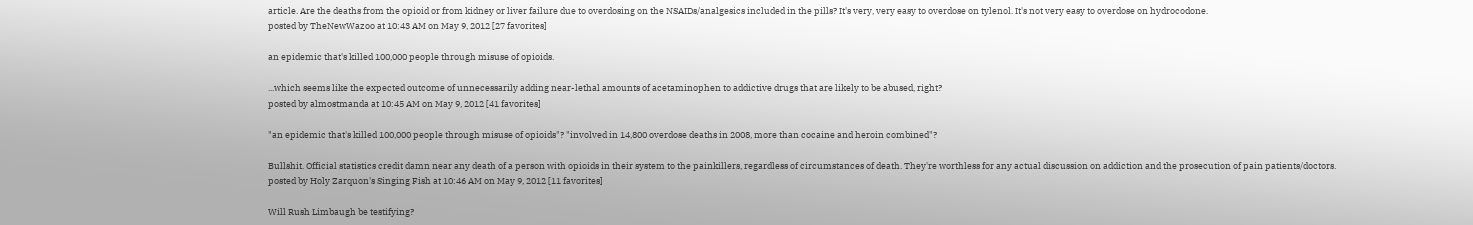article. Are the deaths from the opioid or from kidney or liver failure due to overdosing on the NSAIDs/analgesics included in the pills? It's very, very easy to overdose on tylenol. It's not very easy to overdose on hydrocodone.
posted by TheNewWazoo at 10:43 AM on May 9, 2012 [27 favorites]

an epidemic that's killed 100,000 people through misuse of opioids.

...which seems like the expected outcome of unnecessarily adding near-lethal amounts of acetaminophen to addictive drugs that are likely to be abused, right?
posted by almostmanda at 10:45 AM on May 9, 2012 [41 favorites]

"an epidemic that's killed 100,000 people through misuse of opioids"? "involved in 14,800 overdose deaths in 2008, more than cocaine and heroin combined"?

Bullshit. Official statistics credit damn near any death of a person with opioids in their system to the painkillers, regardless of circumstances of death. They're worthless for any actual discussion on addiction and the prosecution of pain patients/doctors.
posted by Holy Zarquon's Singing Fish at 10:46 AM on May 9, 2012 [11 favorites]

Will Rush Limbaugh be testifying?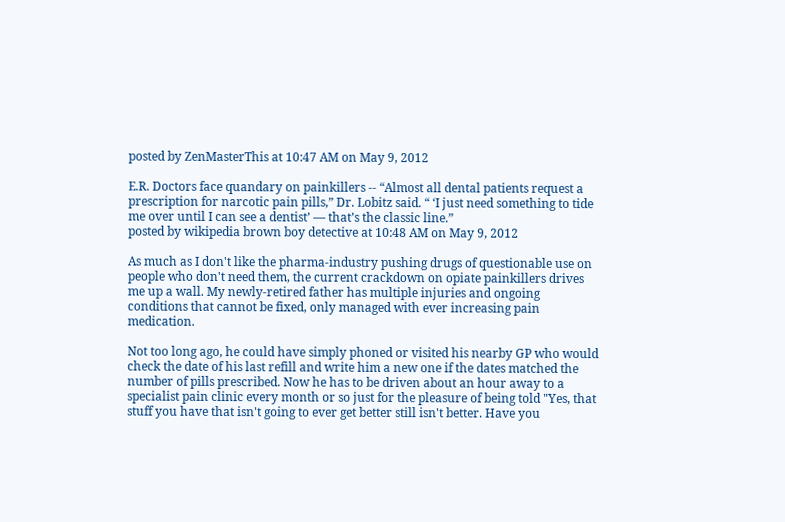posted by ZenMasterThis at 10:47 AM on May 9, 2012

E.R. Doctors face quandary on painkillers -- “Almost all dental patients request a prescription for narcotic pain pills,” Dr. Lobitz said. “ ‘I just need something to tide me over until I can see a dentist’ — that’s the classic line.”
posted by wikipedia brown boy detective at 10:48 AM on May 9, 2012

As much as I don't like the pharma-industry pushing drugs of questionable use on people who don't need them, the current crackdown on opiate painkillers drives me up a wall. My newly-retired father has multiple injuries and ongoing conditions that cannot be fixed, only managed with ever increasing pain medication.

Not too long ago, he could have simply phoned or visited his nearby GP who would check the date of his last refill and write him a new one if the dates matched the number of pills prescribed. Now he has to be driven about an hour away to a specialist pain clinic every month or so just for the pleasure of being told "Yes, that stuff you have that isn't going to ever get better still isn't better. Have you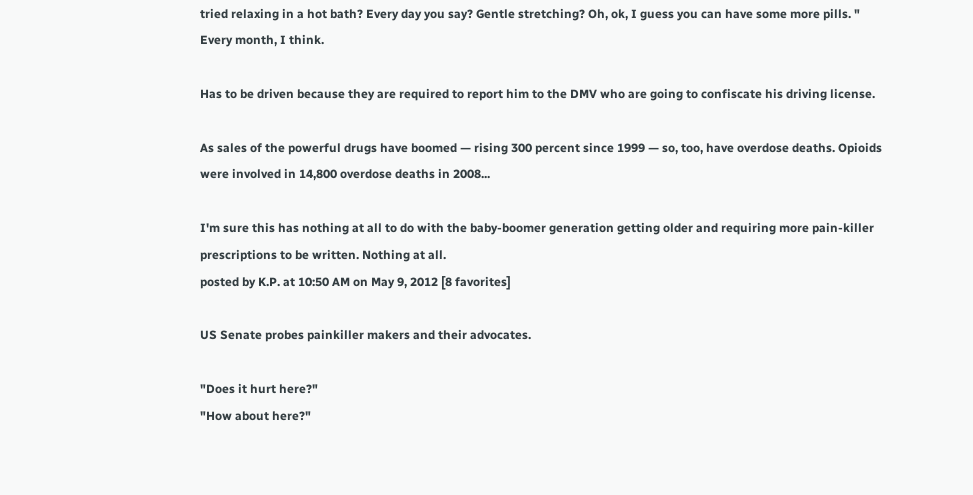tried relaxing in a hot bath? Every day you say? Gentle stretching? Oh, ok, I guess you can have some more pills. " Every month, I think.

Has to be driven because they are required to report him to the DMV who are going to confiscate his driving license.

As sales of the powerful drugs have boomed — rising 300 percent since 1999 — so, too, have overdose deaths. Opioids were involved in 14,800 overdose deaths in 2008...

I'm sure this has nothing at all to do with the baby-boomer generation getting older and requiring more pain-killer prescriptions to be written. Nothing at all.
posted by K.P. at 10:50 AM on May 9, 2012 [8 favorites]

US Senate probes painkiller makers and their advocates.

"Does it hurt here?"
"How about here?"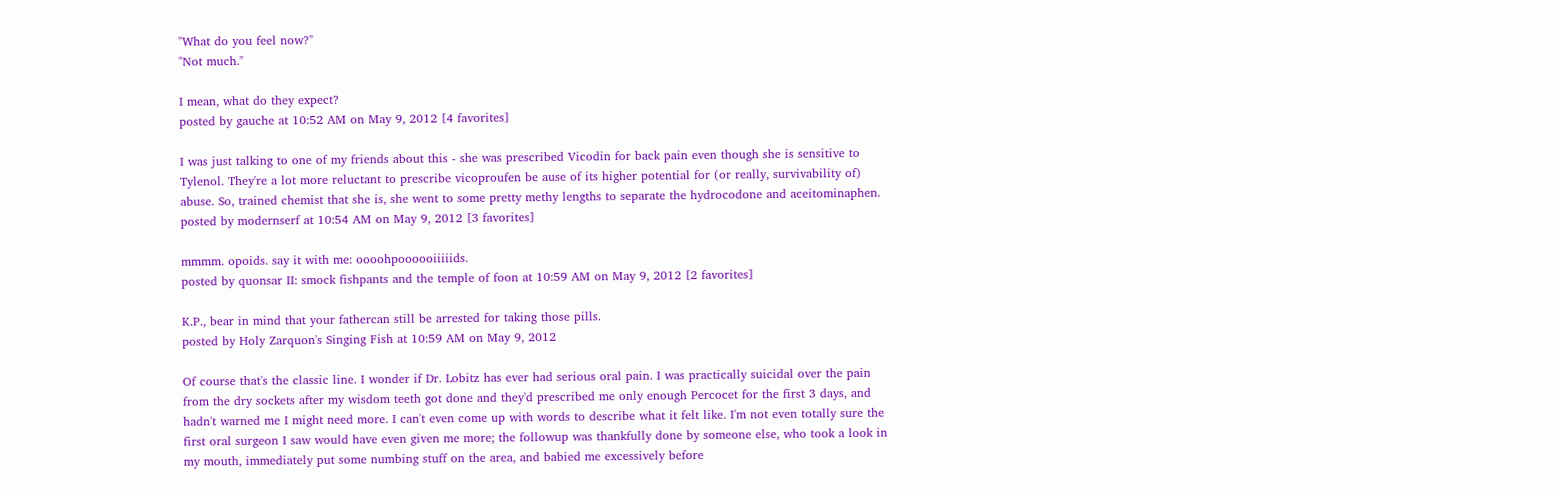"What do you feel now?"
"Not much."

I mean, what do they expect?
posted by gauche at 10:52 AM on May 9, 2012 [4 favorites]

I was just talking to one of my friends about this - she was prescribed Vicodin for back pain even though she is sensitive to Tylenol. They're a lot more reluctant to prescribe vicoproufen be ause of its higher potential for (or really, survivability of) abuse. So, trained chemist that she is, she went to some pretty methy lengths to separate the hydrocodone and aceitominaphen.
posted by modernserf at 10:54 AM on May 9, 2012 [3 favorites]

mmmm. opoids. say it with me: oooohpoooooiiiiids.
posted by quonsar II: smock fishpants and the temple of foon at 10:59 AM on May 9, 2012 [2 favorites]

K.P., bear in mind that your fathercan still be arrested for taking those pills.
posted by Holy Zarquon's Singing Fish at 10:59 AM on May 9, 2012

Of course that's the classic line. I wonder if Dr. Lobitz has ever had serious oral pain. I was practically suicidal over the pain from the dry sockets after my wisdom teeth got done and they'd prescribed me only enough Percocet for the first 3 days, and hadn't warned me I might need more. I can't even come up with words to describe what it felt like. I'm not even totally sure the first oral surgeon I saw would have even given me more; the followup was thankfully done by someone else, who took a look in my mouth, immediately put some numbing stuff on the area, and babied me excessively before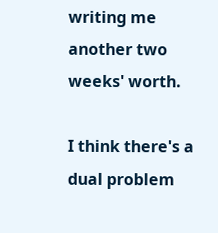writing me another two weeks' worth.

I think there's a dual problem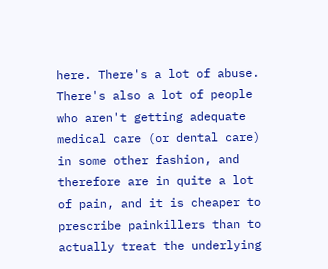here. There's a lot of abuse. There's also a lot of people who aren't getting adequate medical care (or dental care) in some other fashion, and therefore are in quite a lot of pain, and it is cheaper to prescribe painkillers than to actually treat the underlying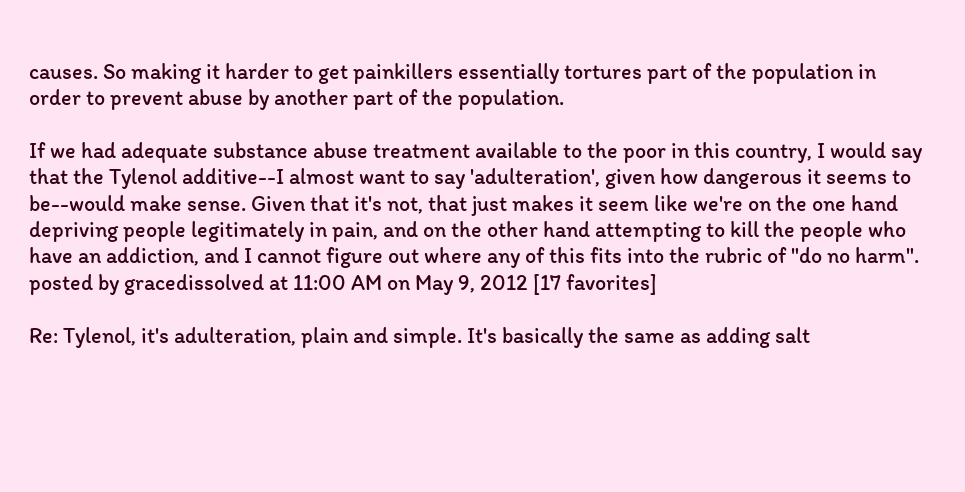causes. So making it harder to get painkillers essentially tortures part of the population in order to prevent abuse by another part of the population.

If we had adequate substance abuse treatment available to the poor in this country, I would say that the Tylenol additive--I almost want to say 'adulteration', given how dangerous it seems to be--would make sense. Given that it's not, that just makes it seem like we're on the one hand depriving people legitimately in pain, and on the other hand attempting to kill the people who have an addiction, and I cannot figure out where any of this fits into the rubric of "do no harm".
posted by gracedissolved at 11:00 AM on May 9, 2012 [17 favorites]

Re: Tylenol, it's adulteration, plain and simple. It's basically the same as adding salt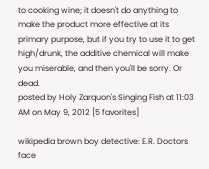to cooking wine; it doesn't do anything to make the product more effective at its primary purpose, but if you try to use it to get high/drunk, the additive chemical will make you miserable, and then you'll be sorry. Or dead.
posted by Holy Zarquon's Singing Fish at 11:03 AM on May 9, 2012 [5 favorites]

wikipedia brown boy detective: E.R. Doctors face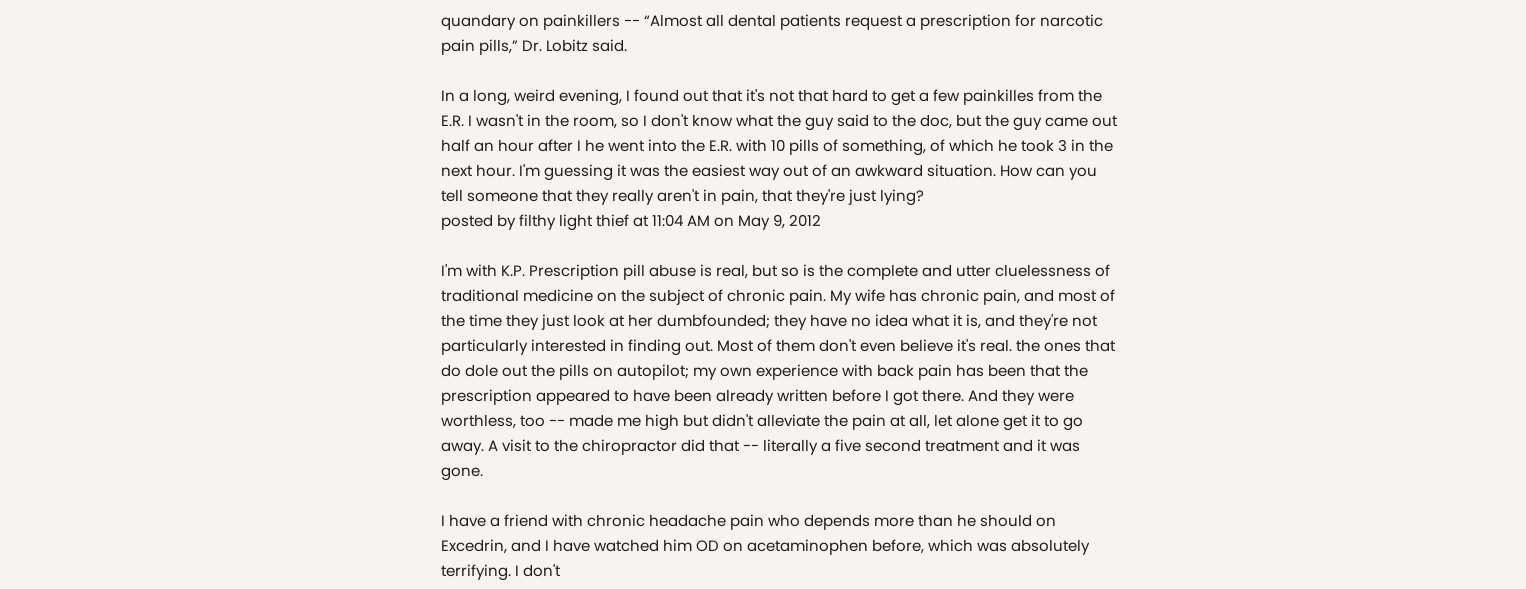quandary on painkillers -- “Almost all dental patients request a prescription for narcotic pain pills,” Dr. Lobitz said.

In a long, weird evening, I found out that it's not that hard to get a few painkilles from the E.R. I wasn't in the room, so I don't know what the guy said to the doc, but the guy came out half an hour after I he went into the E.R. with 10 pills of something, of which he took 3 in the next hour. I'm guessing it was the easiest way out of an awkward situation. How can you tell someone that they really aren't in pain, that they're just lying?
posted by filthy light thief at 11:04 AM on May 9, 2012

I'm with K.P. Prescription pill abuse is real, but so is the complete and utter cluelessness of traditional medicine on the subject of chronic pain. My wife has chronic pain, and most of the time they just look at her dumbfounded; they have no idea what it is, and they're not particularly interested in finding out. Most of them don't even believe it's real. the ones that do dole out the pills on autopilot; my own experience with back pain has been that the prescription appeared to have been already written before I got there. And they were worthless, too -- made me high but didn't alleviate the pain at all, let alone get it to go away. A visit to the chiropractor did that -- literally a five second treatment and it was gone.

I have a friend with chronic headache pain who depends more than he should on Excedrin, and I have watched him OD on acetaminophen before, which was absolutely terrifying. I don't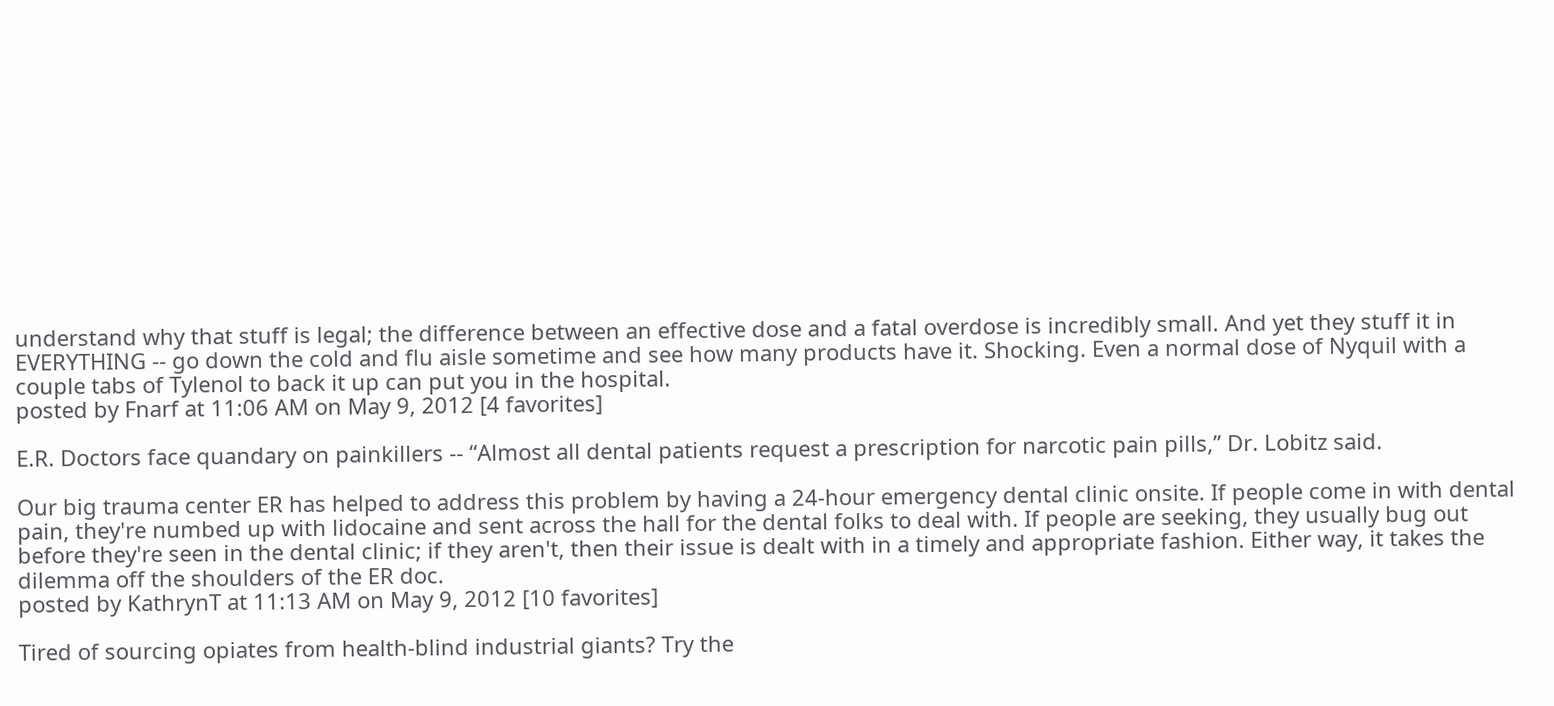understand why that stuff is legal; the difference between an effective dose and a fatal overdose is incredibly small. And yet they stuff it in EVERYTHING -- go down the cold and flu aisle sometime and see how many products have it. Shocking. Even a normal dose of Nyquil with a couple tabs of Tylenol to back it up can put you in the hospital.
posted by Fnarf at 11:06 AM on May 9, 2012 [4 favorites]

E.R. Doctors face quandary on painkillers -- “Almost all dental patients request a prescription for narcotic pain pills,” Dr. Lobitz said.

Our big trauma center ER has helped to address this problem by having a 24-hour emergency dental clinic onsite. If people come in with dental pain, they're numbed up with lidocaine and sent across the hall for the dental folks to deal with. If people are seeking, they usually bug out before they're seen in the dental clinic; if they aren't, then their issue is dealt with in a timely and appropriate fashion. Either way, it takes the dilemma off the shoulders of the ER doc.
posted by KathrynT at 11:13 AM on May 9, 2012 [10 favorites]

Tired of sourcing opiates from health-blind industrial giants? Try the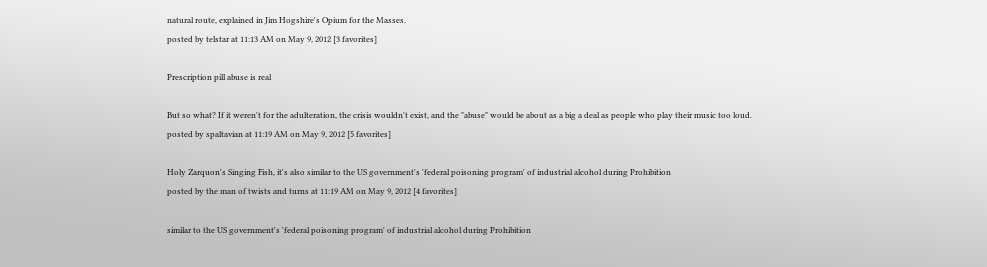natural route, explained in Jim Hogshire's Opium for the Masses.
posted by telstar at 11:13 AM on May 9, 2012 [3 favorites]

Prescription pill abuse is real

But so what? If it weren't for the adulteration, the crisis wouldn't exist, and the "abuse" would be about as a big a deal as people who play their music too loud.
posted by spaltavian at 11:19 AM on May 9, 2012 [5 favorites]

Holy Zarquon's Singing Fish, it's also similar to the US government's 'federal poisoning program' of industrial alcohol during Prohibition
posted by the man of twists and turns at 11:19 AM on May 9, 2012 [4 favorites]

similar to the US government's 'federal poisoning program' of industrial alcohol during Prohibition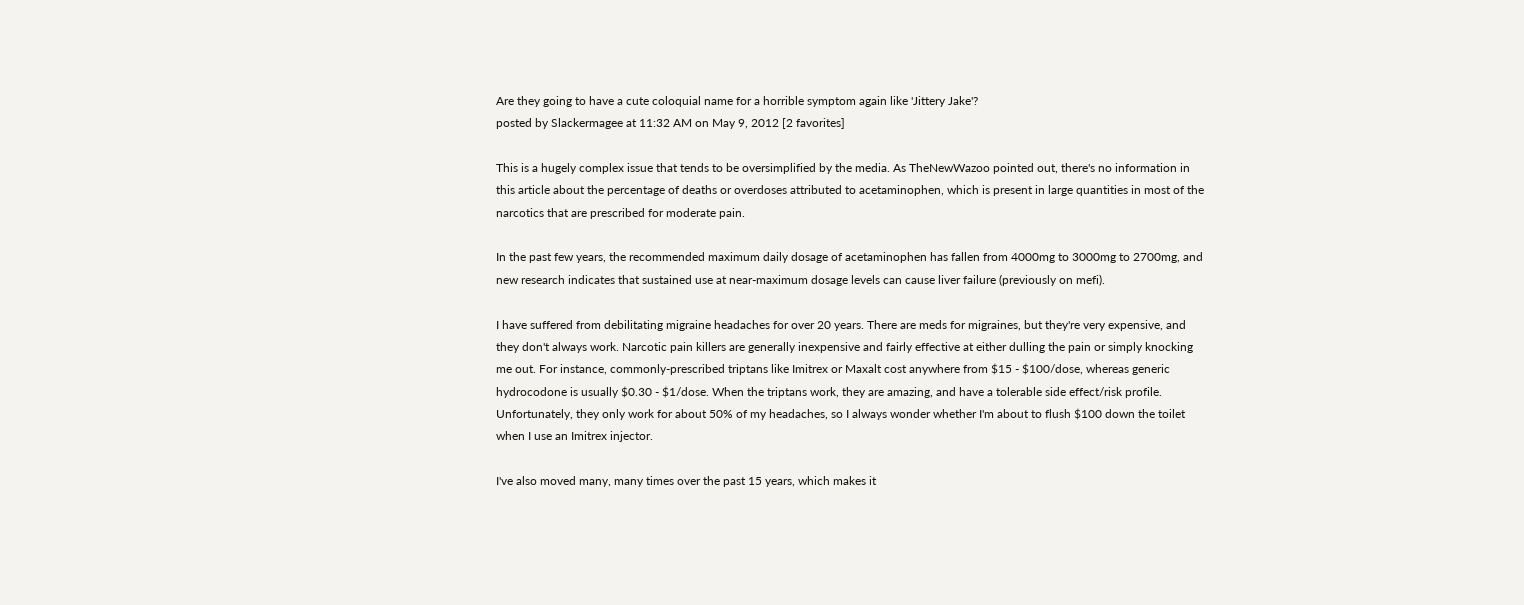Are they going to have a cute coloquial name for a horrible symptom again like 'Jittery Jake'?
posted by Slackermagee at 11:32 AM on May 9, 2012 [2 favorites]

This is a hugely complex issue that tends to be oversimplified by the media. As TheNewWazoo pointed out, there's no information in this article about the percentage of deaths or overdoses attributed to acetaminophen, which is present in large quantities in most of the narcotics that are prescribed for moderate pain.

In the past few years, the recommended maximum daily dosage of acetaminophen has fallen from 4000mg to 3000mg to 2700mg, and new research indicates that sustained use at near-maximum dosage levels can cause liver failure (previously on mefi).

I have suffered from debilitating migraine headaches for over 20 years. There are meds for migraines, but they're very expensive, and they don't always work. Narcotic pain killers are generally inexpensive and fairly effective at either dulling the pain or simply knocking me out. For instance, commonly-prescribed triptans like Imitrex or Maxalt cost anywhere from $15 - $100/dose, whereas generic hydrocodone is usually $0.30 - $1/dose. When the triptans work, they are amazing, and have a tolerable side effect/risk profile. Unfortunately, they only work for about 50% of my headaches, so I always wonder whether I'm about to flush $100 down the toilet when I use an Imitrex injector.

I've also moved many, many times over the past 15 years, which makes it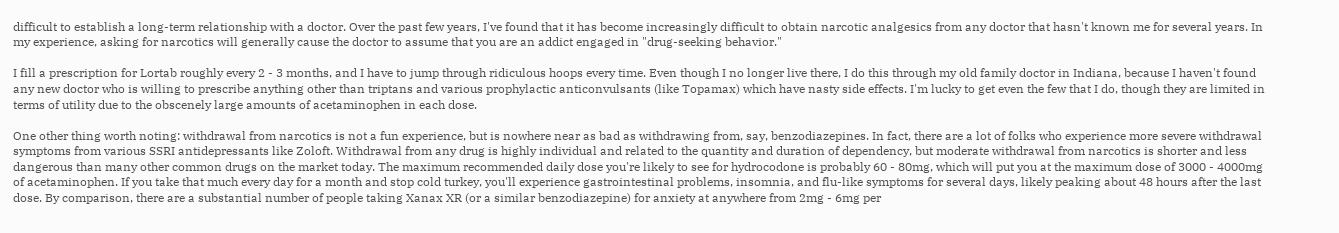difficult to establish a long-term relationship with a doctor. Over the past few years, I've found that it has become increasingly difficult to obtain narcotic analgesics from any doctor that hasn't known me for several years. In my experience, asking for narcotics will generally cause the doctor to assume that you are an addict engaged in "drug-seeking behavior."

I fill a prescription for Lortab roughly every 2 - 3 months, and I have to jump through ridiculous hoops every time. Even though I no longer live there, I do this through my old family doctor in Indiana, because I haven't found any new doctor who is willing to prescribe anything other than triptans and various prophylactic anticonvulsants (like Topamax) which have nasty side effects. I'm lucky to get even the few that I do, though they are limited in terms of utility due to the obscenely large amounts of acetaminophen in each dose.

One other thing worth noting: withdrawal from narcotics is not a fun experience, but is nowhere near as bad as withdrawing from, say, benzodiazepines. In fact, there are a lot of folks who experience more severe withdrawal symptoms from various SSRI antidepressants like Zoloft. Withdrawal from any drug is highly individual and related to the quantity and duration of dependency, but moderate withdrawal from narcotics is shorter and less dangerous than many other common drugs on the market today. The maximum recommended daily dose you're likely to see for hydrocodone is probably 60 - 80mg, which will put you at the maximum dose of 3000 - 4000mg of acetaminophen. If you take that much every day for a month and stop cold turkey, you'll experience gastrointestinal problems, insomnia, and flu-like symptoms for several days, likely peaking about 48 hours after the last dose. By comparison, there are a substantial number of people taking Xanax XR (or a similar benzodiazepine) for anxiety at anywhere from 2mg - 6mg per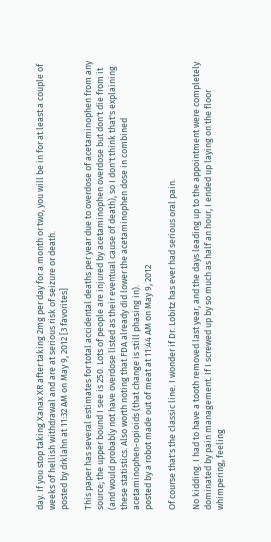day. If you stop taking Xanax XR after taking 2mg per day for a month or two, you will be in for at least a couple of weeks of hellish withdrawal and are at serious risk of seizure or death.
posted by drklahn at 11:32 AM on May 9, 2012 [3 favorites]

This paper has several estimates for total accidental deaths per year due to overdose of acetaminophen from any source; the upper bound I see is 250. Lots of people are injured by acetaminophen overdose but don't die from it (and would probably not have overdose listed as their eventual cause of death), so I don't think that's explaining these statistics. Also worth noting that FDA already did lower the acetaminophen dose in combined acetaminophen-opioids (that change is still phasing in).
posted by a robot made out of meat at 11:44 AM on May 9, 2012

Of course that's the classic line. I wonder if Dr. Lobitz has ever had serious oral pain.

No kidding. I had to have a tooth removed last year, and the days leading up to the appointment were completely dominated by pain management. If I screwed up by so much as half an hour, I ended up laying on the floor whimpering, feeling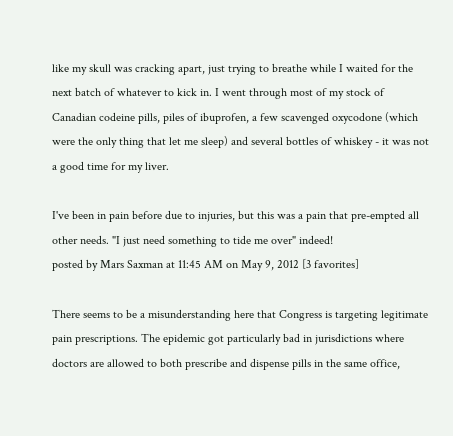like my skull was cracking apart, just trying to breathe while I waited for the next batch of whatever to kick in. I went through most of my stock of Canadian codeine pills, piles of ibuprofen, a few scavenged oxycodone (which were the only thing that let me sleep) and several bottles of whiskey - it was not a good time for my liver.

I've been in pain before due to injuries, but this was a pain that pre-empted all other needs. "I just need something to tide me over" indeed!
posted by Mars Saxman at 11:45 AM on May 9, 2012 [3 favorites]

There seems to be a misunderstanding here that Congress is targeting legitimate pain prescriptions. The epidemic got particularly bad in jurisdictions where doctors are allowed to both prescribe and dispense pills in the same office,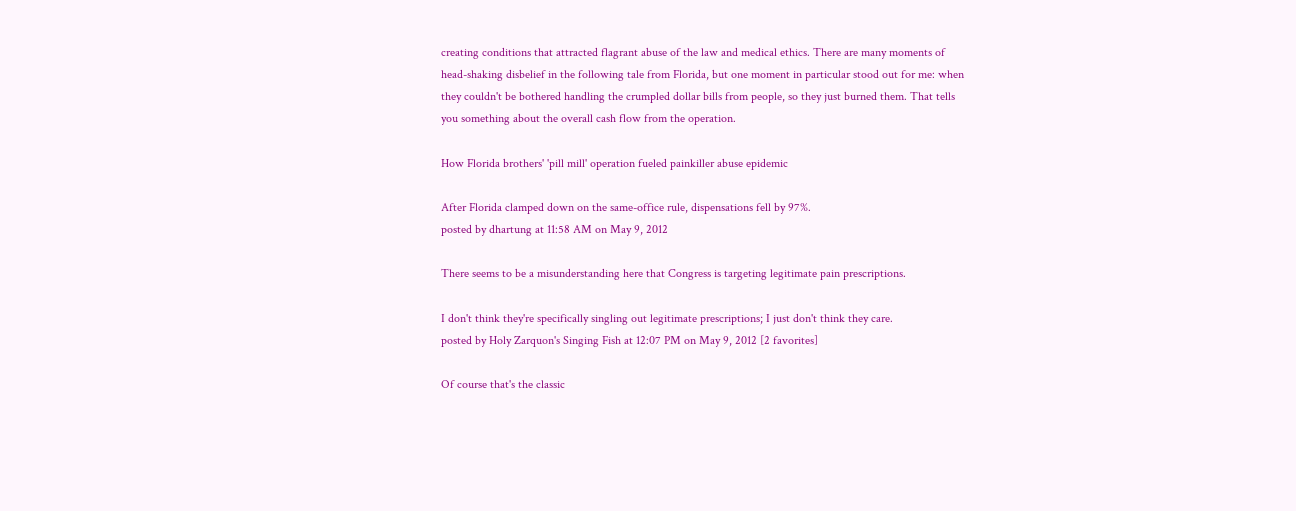creating conditions that attracted flagrant abuse of the law and medical ethics. There are many moments of head-shaking disbelief in the following tale from Florida, but one moment in particular stood out for me: when they couldn't be bothered handling the crumpled dollar bills from people, so they just burned them. That tells you something about the overall cash flow from the operation.

How Florida brothers' 'pill mill' operation fueled painkiller abuse epidemic

After Florida clamped down on the same-office rule, dispensations fell by 97%.
posted by dhartung at 11:58 AM on May 9, 2012

There seems to be a misunderstanding here that Congress is targeting legitimate pain prescriptions.

I don't think they're specifically singling out legitimate prescriptions; I just don't think they care.
posted by Holy Zarquon's Singing Fish at 12:07 PM on May 9, 2012 [2 favorites]

Of course that's the classic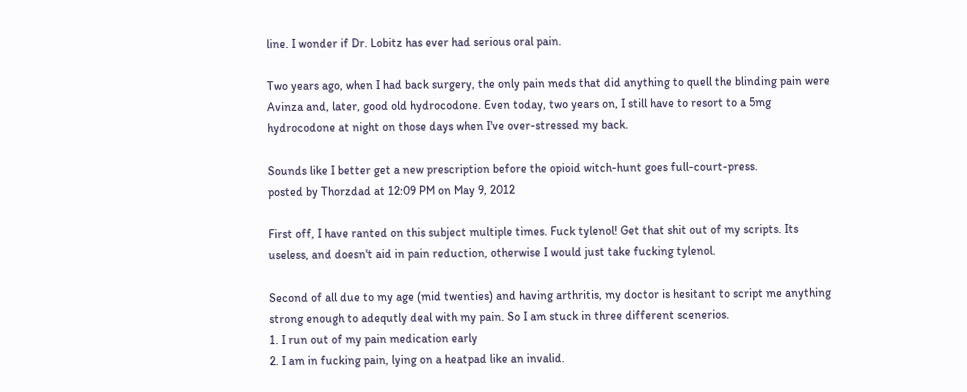line. I wonder if Dr. Lobitz has ever had serious oral pain.

Two years ago, when I had back surgery, the only pain meds that did anything to quell the blinding pain were Avinza and, later, good old hydrocodone. Even today, two years on, I still have to resort to a 5mg hydrocodone at night on those days when I've over-stressed my back.

Sounds like I better get a new prescription before the opioid witch-hunt goes full-court-press.
posted by Thorzdad at 12:09 PM on May 9, 2012

First off, I have ranted on this subject multiple times. Fuck tylenol! Get that shit out of my scripts. Its useless, and doesn't aid in pain reduction, otherwise I would just take fucking tylenol.

Second of all due to my age (mid twenties) and having arthritis, my doctor is hesitant to script me anything strong enough to adequtly deal with my pain. So I am stuck in three different scenerios.
1. I run out of my pain medication early
2. I am in fucking pain, lying on a heatpad like an invalid.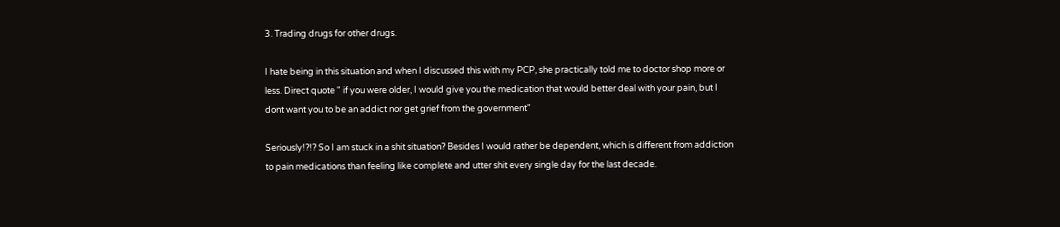3. Trading drugs for other drugs.

I hate being in this situation and when I discussed this with my PCP, she practically told me to doctor shop more or less. Direct quote " if you were older, I would give you the medication that would better deal with your pain, but I dont want you to be an addict nor get grief from the government"

Seriously!?!? So I am stuck in a shit situation? Besides I would rather be dependent, which is different from addiction to pain medications than feeling like complete and utter shit every single day for the last decade.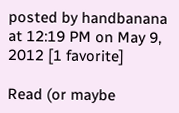posted by handbanana at 12:19 PM on May 9, 2012 [1 favorite]

Read (or maybe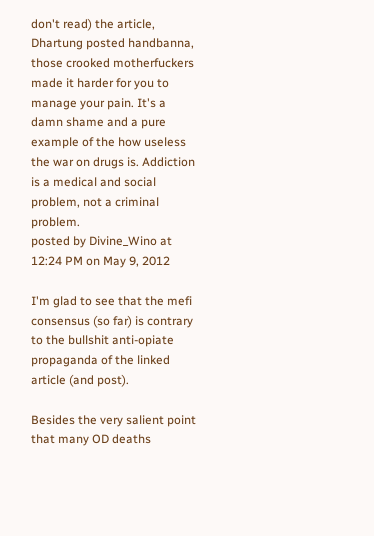don't read) the article, Dhartung posted handbanna, those crooked motherfuckers made it harder for you to manage your pain. It's a damn shame and a pure example of the how useless the war on drugs is. Addiction is a medical and social problem, not a criminal problem.
posted by Divine_Wino at 12:24 PM on May 9, 2012

I'm glad to see that the mefi consensus (so far) is contrary to the bullshit anti-opiate propaganda of the linked article (and post).

Besides the very salient point that many OD deaths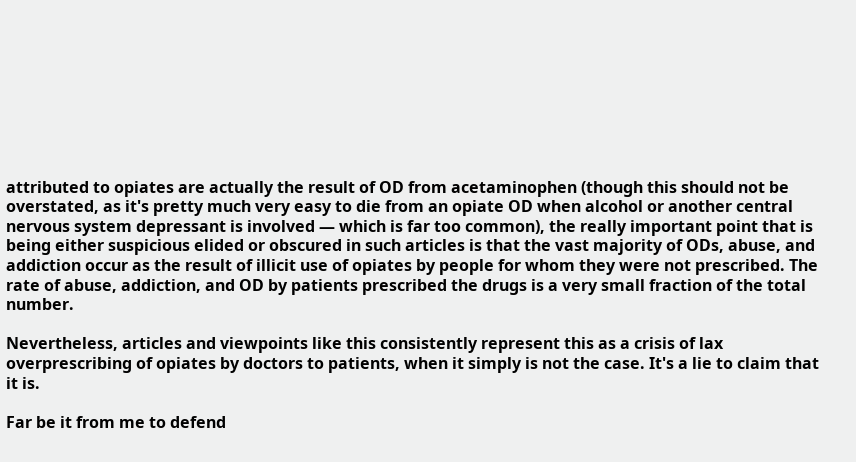attributed to opiates are actually the result of OD from acetaminophen (though this should not be overstated, as it's pretty much very easy to die from an opiate OD when alcohol or another central nervous system depressant is involved — which is far too common), the really important point that is being either suspicious elided or obscured in such articles is that the vast majority of ODs, abuse, and addiction occur as the result of illicit use of opiates by people for whom they were not prescribed. The rate of abuse, addiction, and OD by patients prescribed the drugs is a very small fraction of the total number.

Nevertheless, articles and viewpoints like this consistently represent this as a crisis of lax overprescribing of opiates by doctors to patients, when it simply is not the case. It's a lie to claim that it is.

Far be it from me to defend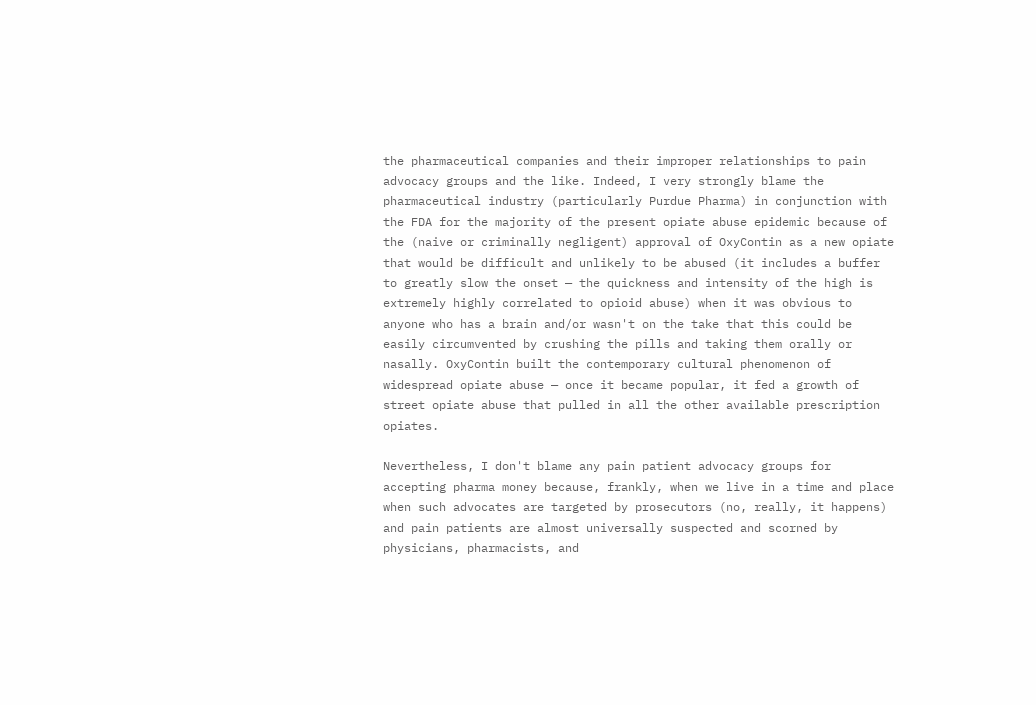the pharmaceutical companies and their improper relationships to pain advocacy groups and the like. Indeed, I very strongly blame the pharmaceutical industry (particularly Purdue Pharma) in conjunction with the FDA for the majority of the present opiate abuse epidemic because of the (naive or criminally negligent) approval of OxyContin as a new opiate that would be difficult and unlikely to be abused (it includes a buffer to greatly slow the onset — the quickness and intensity of the high is extremely highly correlated to opioid abuse) when it was obvious to anyone who has a brain and/or wasn't on the take that this could be easily circumvented by crushing the pills and taking them orally or nasally. OxyContin built the contemporary cultural phenomenon of widespread opiate abuse — once it became popular, it fed a growth of street opiate abuse that pulled in all the other available prescription opiates.

Nevertheless, I don't blame any pain patient advocacy groups for accepting pharma money because, frankly, when we live in a time and place when such advocates are targeted by prosecutors (no, really, it happens) and pain patients are almost universally suspected and scorned by physicians, pharmacists, and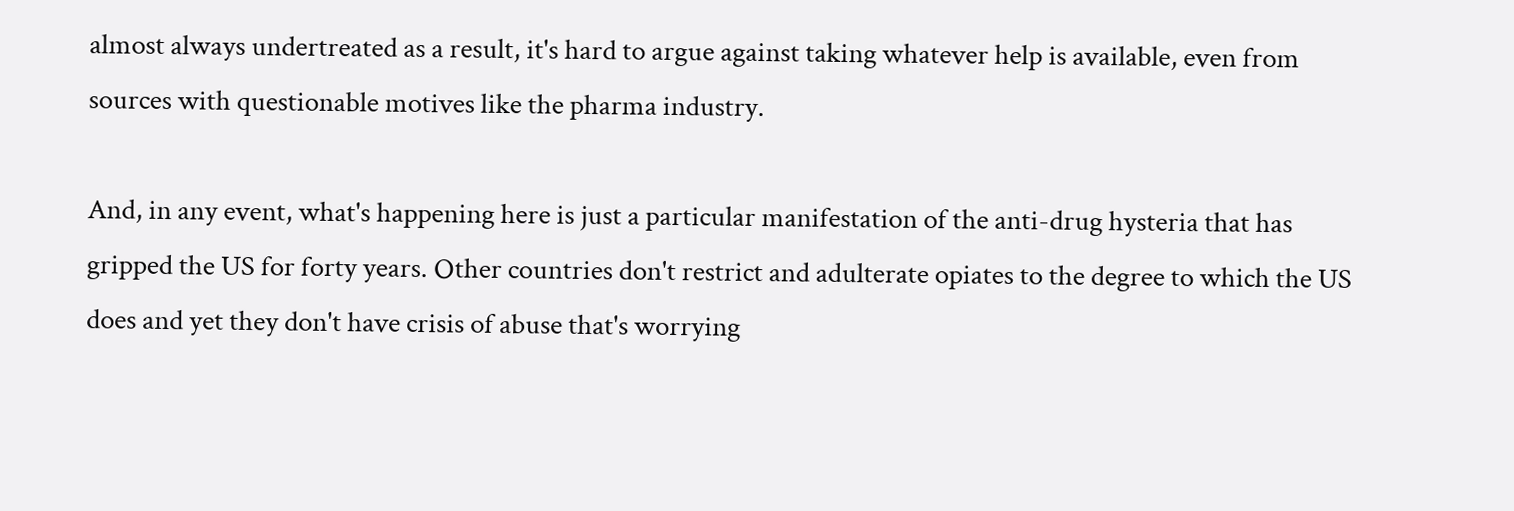almost always undertreated as a result, it's hard to argue against taking whatever help is available, even from sources with questionable motives like the pharma industry.

And, in any event, what's happening here is just a particular manifestation of the anti-drug hysteria that has gripped the US for forty years. Other countries don't restrict and adulterate opiates to the degree to which the US does and yet they don't have crisis of abuse that's worrying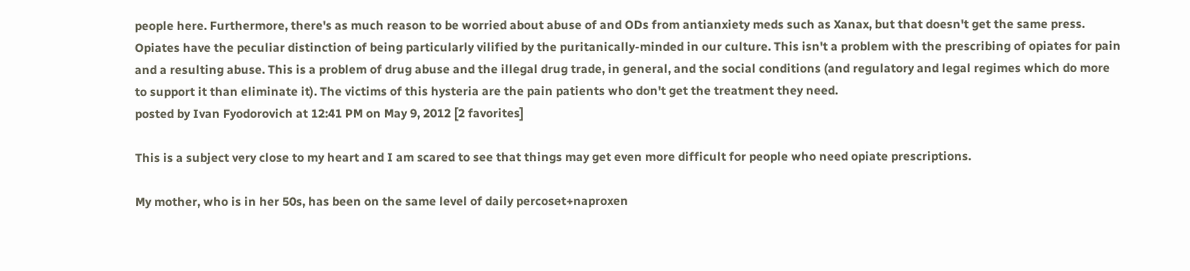people here. Furthermore, there's as much reason to be worried about abuse of and ODs from antianxiety meds such as Xanax, but that doesn't get the same press. Opiates have the peculiar distinction of being particularly vilified by the puritanically-minded in our culture. This isn't a problem with the prescribing of opiates for pain and a resulting abuse. This is a problem of drug abuse and the illegal drug trade, in general, and the social conditions (and regulatory and legal regimes which do more to support it than eliminate it). The victims of this hysteria are the pain patients who don't get the treatment they need.
posted by Ivan Fyodorovich at 12:41 PM on May 9, 2012 [2 favorites]

This is a subject very close to my heart and I am scared to see that things may get even more difficult for people who need opiate prescriptions.

My mother, who is in her 50s, has been on the same level of daily percoset+naproxen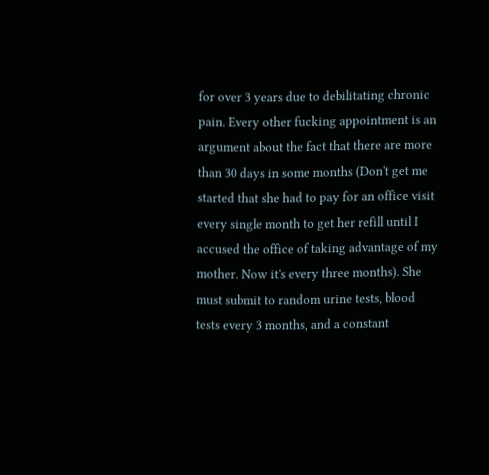for over 3 years due to debilitating chronic pain. Every other fucking appointment is an argument about the fact that there are more than 30 days in some months (Don't get me started that she had to pay for an office visit every single month to get her refill until I accused the office of taking advantage of my mother. Now it's every three months). She must submit to random urine tests, blood tests every 3 months, and a constant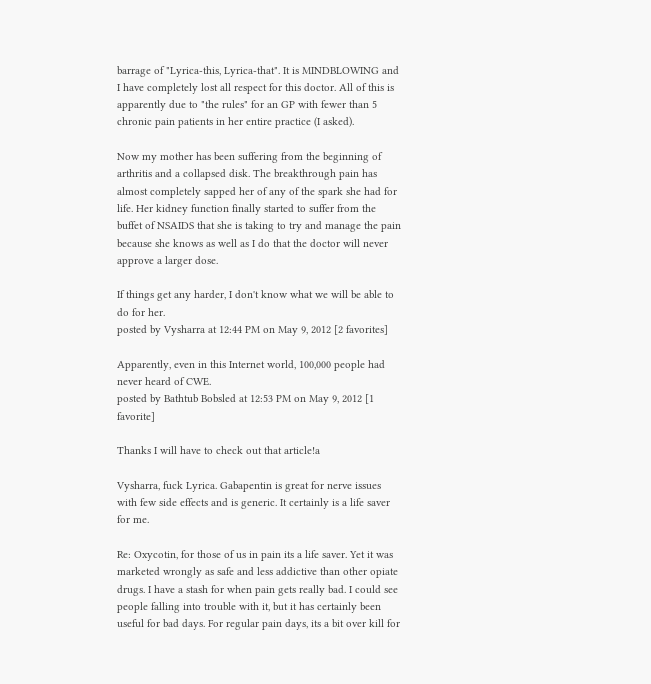barrage of "Lyrica-this, Lyrica-that". It is MINDBLOWING and I have completely lost all respect for this doctor. All of this is apparently due to "the rules" for an GP with fewer than 5 chronic pain patients in her entire practice (I asked).

Now my mother has been suffering from the beginning of arthritis and a collapsed disk. The breakthrough pain has almost completely sapped her of any of the spark she had for life. Her kidney function finally started to suffer from the buffet of NSAIDS that she is taking to try and manage the pain because she knows as well as I do that the doctor will never approve a larger dose.

If things get any harder, I don't know what we will be able to do for her.
posted by Vysharra at 12:44 PM on May 9, 2012 [2 favorites]

Apparently, even in this Internet world, 100,000 people had never heard of CWE.
posted by Bathtub Bobsled at 12:53 PM on May 9, 2012 [1 favorite]

Thanks I will have to check out that article!a

Vysharra, fuck Lyrica. Gabapentin is great for nerve issues with few side effects and is generic. It certainly is a life saver for me.

Re: Oxycotin, for those of us in pain its a life saver. Yet it was marketed wrongly as safe and less addictive than other opiate drugs. I have a stash for when pain gets really bad. I could see people falling into trouble with it, but it has certainly been useful for bad days. For regular pain days, its a bit over kill for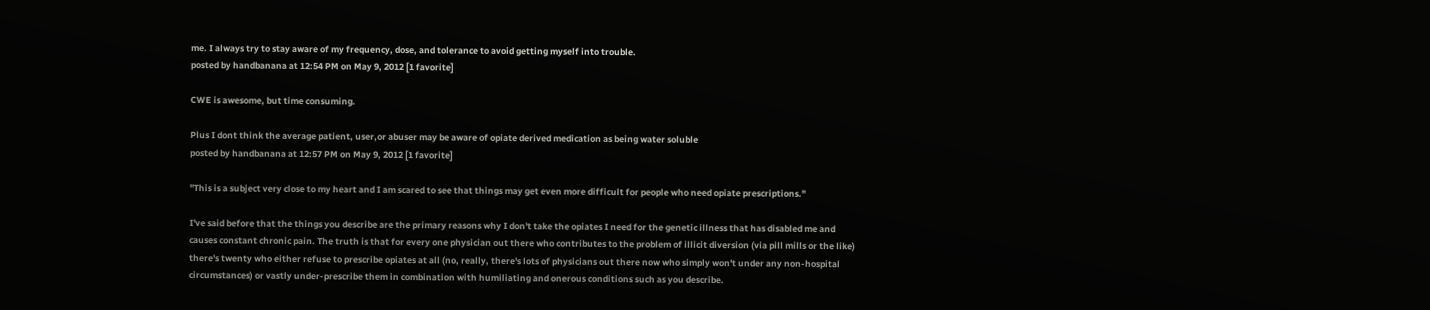me. I always try to stay aware of my frequency, dose, and tolerance to avoid getting myself into trouble.
posted by handbanana at 12:54 PM on May 9, 2012 [1 favorite]

CWE is awesome, but time consuming.

Plus I dont think the average patient, user,or abuser may be aware of opiate derived medication as being water soluble
posted by handbanana at 12:57 PM on May 9, 2012 [1 favorite]

"This is a subject very close to my heart and I am scared to see that things may get even more difficult for people who need opiate prescriptions."

I've said before that the things you describe are the primary reasons why I don't take the opiates I need for the genetic illness that has disabled me and causes constant chronic pain. The truth is that for every one physician out there who contributes to the problem of illicit diversion (via pill mills or the like) there's twenty who either refuse to prescribe opiates at all (no, really, there's lots of physicians out there now who simply won't under any non-hospital circumstances) or vastly under-prescribe them in combination with humiliating and onerous conditions such as you describe.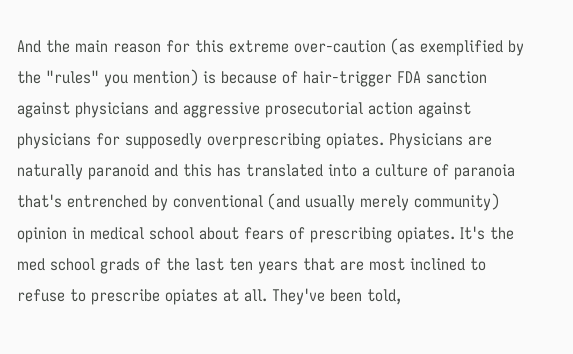And the main reason for this extreme over-caution (as exemplified by the "rules" you mention) is because of hair-trigger FDA sanction against physicians and aggressive prosecutorial action against physicians for supposedly overprescribing opiates. Physicians are naturally paranoid and this has translated into a culture of paranoia that's entrenched by conventional (and usually merely community) opinion in medical school about fears of prescribing opiates. It's the med school grads of the last ten years that are most inclined to refuse to prescribe opiates at all. They've been told,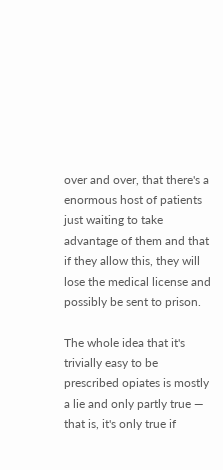over and over, that there's a enormous host of patients just waiting to take advantage of them and that if they allow this, they will lose the medical license and possibly be sent to prison.

The whole idea that it's trivially easy to be prescribed opiates is mostly a lie and only partly true — that is, it's only true if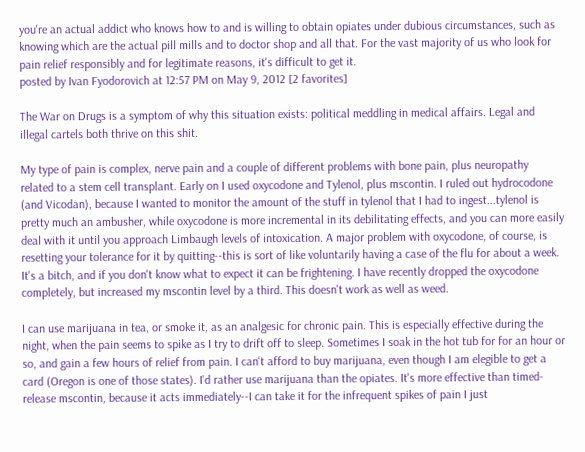you're an actual addict who knows how to and is willing to obtain opiates under dubious circumstances, such as knowing which are the actual pill mills and to doctor shop and all that. For the vast majority of us who look for pain relief responsibly and for legitimate reasons, it's difficult to get it.
posted by Ivan Fyodorovich at 12:57 PM on May 9, 2012 [2 favorites]

The War on Drugs is a symptom of why this situation exists: political meddling in medical affairs. Legal and illegal cartels both thrive on this shit.

My type of pain is complex, nerve pain and a couple of different problems with bone pain, plus neuropathy related to a stem cell transplant. Early on I used oxycodone and Tylenol, plus mscontin. I ruled out hydrocodone (and Vicodan), because I wanted to monitor the amount of the stuff in tylenol that I had to ingest...tylenol is pretty much an ambusher, while oxycodone is more incremental in its debilitating effects, and you can more easily deal with it until you approach Limbaugh levels of intoxication. A major problem with oxycodone, of course, is resetting your tolerance for it by quitting--this is sort of like voluntarily having a case of the flu for about a week. It's a bitch, and if you don't know what to expect it can be frightening. I have recently dropped the oxycodone completely, but increased my mscontin level by a third. This doesn't work as well as weed.

I can use marijuana in tea, or smoke it, as an analgesic for chronic pain. This is especially effective during the night, when the pain seems to spike as I try to drift off to sleep. Sometimes I soak in the hot tub for for an hour or so, and gain a few hours of relief from pain. I can't afford to buy marijuana, even though I am elegible to get a card (Oregon is one of those states). I'd rather use marijuana than the opiates. It's more effective than timed-release mscontin, because it acts immediately--I can take it for the infrequent spikes of pain I just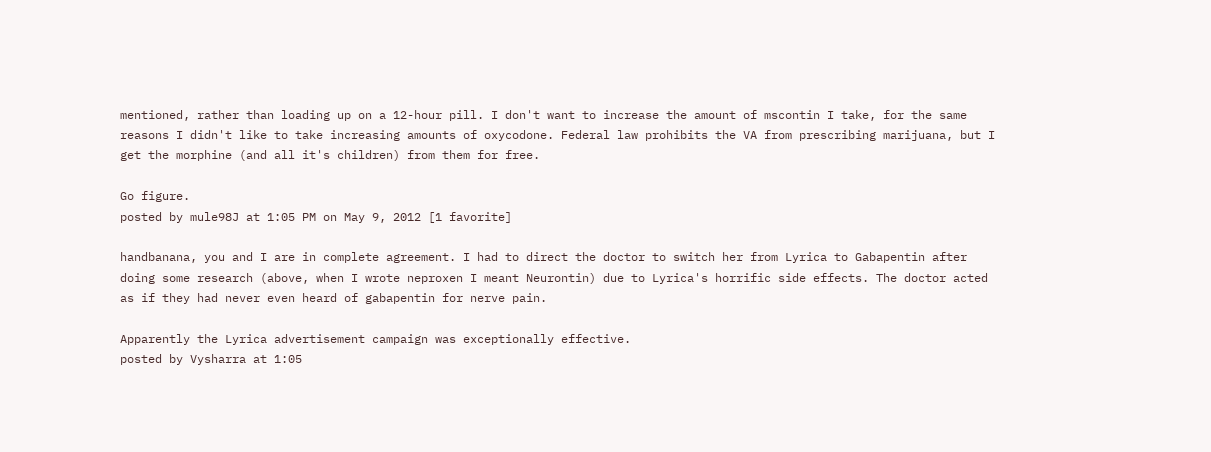mentioned, rather than loading up on a 12-hour pill. I don't want to increase the amount of mscontin I take, for the same reasons I didn't like to take increasing amounts of oxycodone. Federal law prohibits the VA from prescribing marijuana, but I get the morphine (and all it's children) from them for free.

Go figure.
posted by mule98J at 1:05 PM on May 9, 2012 [1 favorite]

handbanana, you and I are in complete agreement. I had to direct the doctor to switch her from Lyrica to Gabapentin after doing some research (above, when I wrote neproxen I meant Neurontin) due to Lyrica's horrific side effects. The doctor acted as if they had never even heard of gabapentin for nerve pain.

Apparently the Lyrica advertisement campaign was exceptionally effective.
posted by Vysharra at 1:05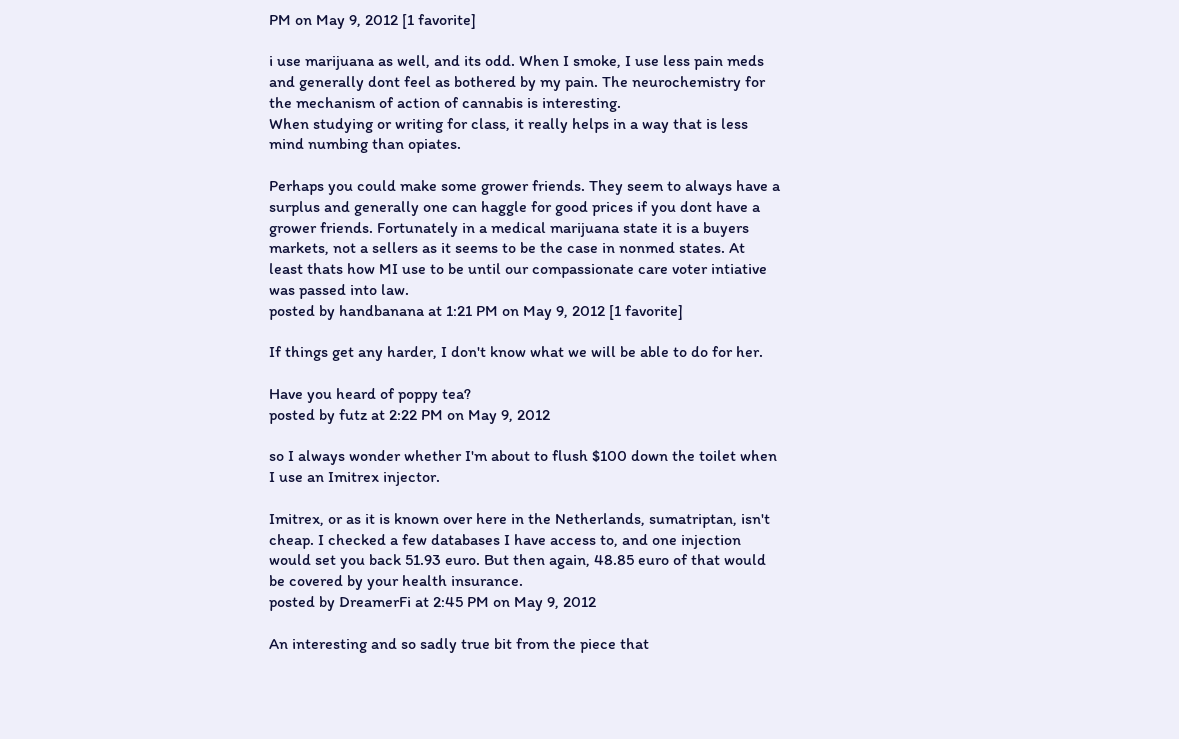PM on May 9, 2012 [1 favorite]

i use marijuana as well, and its odd. When I smoke, I use less pain meds and generally dont feel as bothered by my pain. The neurochemistry for the mechanism of action of cannabis is interesting.
When studying or writing for class, it really helps in a way that is less mind numbing than opiates.

Perhaps you could make some grower friends. They seem to always have a surplus and generally one can haggle for good prices if you dont have a grower friends. Fortunately in a medical marijuana state it is a buyers markets, not a sellers as it seems to be the case in nonmed states. At least thats how MI use to be until our compassionate care voter intiative was passed into law.
posted by handbanana at 1:21 PM on May 9, 2012 [1 favorite]

If things get any harder, I don't know what we will be able to do for her.

Have you heard of poppy tea?
posted by futz at 2:22 PM on May 9, 2012

so I always wonder whether I'm about to flush $100 down the toilet when I use an Imitrex injector.

Imitrex, or as it is known over here in the Netherlands, sumatriptan, isn't cheap. I checked a few databases I have access to, and one injection would set you back 51.93 euro. But then again, 48.85 euro of that would be covered by your health insurance.
posted by DreamerFi at 2:45 PM on May 9, 2012

An interesting and so sadly true bit from the piece that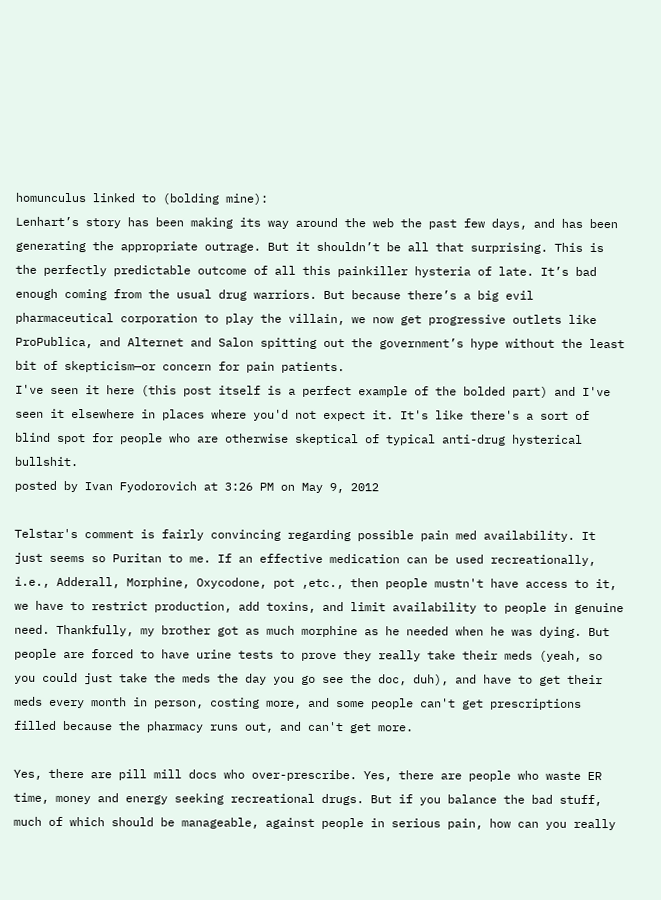homunculus linked to (bolding mine):
Lenhart’s story has been making its way around the web the past few days, and has been generating the appropriate outrage. But it shouldn’t be all that surprising. This is the perfectly predictable outcome of all this painkiller hysteria of late. It’s bad enough coming from the usual drug warriors. But because there’s a big evil pharmaceutical corporation to play the villain, we now get progressive outlets like ProPublica, and Alternet and Salon spitting out the government’s hype without the least bit of skepticism—or concern for pain patients.
I've seen it here (this post itself is a perfect example of the bolded part) and I've seen it elsewhere in places where you'd not expect it. It's like there's a sort of blind spot for people who are otherwise skeptical of typical anti-drug hysterical bullshit.
posted by Ivan Fyodorovich at 3:26 PM on May 9, 2012

Telstar's comment is fairly convincing regarding possible pain med availability. It just seems so Puritan to me. If an effective medication can be used recreationally, i.e., Adderall, Morphine, Oxycodone, pot ,etc., then people mustn't have access to it, we have to restrict production, add toxins, and limit availability to people in genuine need. Thankfully, my brother got as much morphine as he needed when he was dying. But people are forced to have urine tests to prove they really take their meds (yeah, so you could just take the meds the day you go see the doc, duh), and have to get their meds every month in person, costing more, and some people can't get prescriptions filled because the pharmacy runs out, and can't get more.

Yes, there are pill mill docs who over-prescribe. Yes, there are people who waste ER time, money and energy seeking recreational drugs. But if you balance the bad stuff, much of which should be manageable, against people in serious pain, how can you really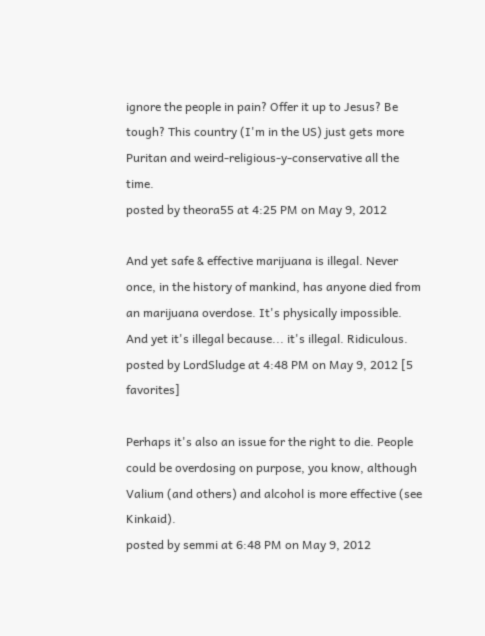ignore the people in pain? Offer it up to Jesus? Be tough? This country (I'm in the US) just gets more Puritan and weird-religious-y-conservative all the time.
posted by theora55 at 4:25 PM on May 9, 2012

And yet safe & effective marijuana is illegal. Never once, in the history of mankind, has anyone died from an marijuana overdose. It's physically impossible. And yet it's illegal because... it's illegal. Ridiculous.
posted by LordSludge at 4:48 PM on May 9, 2012 [5 favorites]

Perhaps it's also an issue for the right to die. People could be overdosing on purpose, you know, although Valium (and others) and alcohol is more effective (see Kinkaid).
posted by semmi at 6:48 PM on May 9, 2012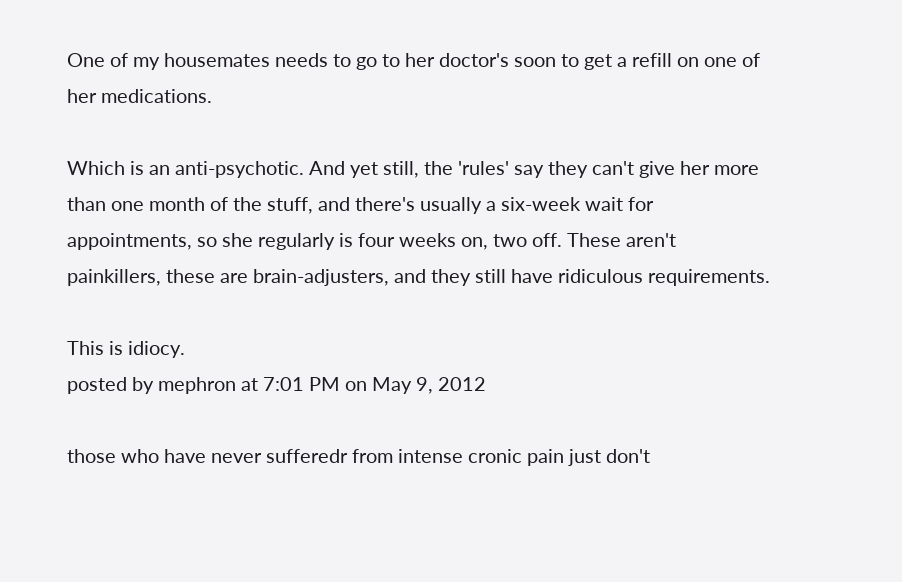One of my housemates needs to go to her doctor's soon to get a refill on one of her medications.

Which is an anti-psychotic. And yet still, the 'rules' say they can't give her more than one month of the stuff, and there's usually a six-week wait for appointments, so she regularly is four weeks on, two off. These aren't painkillers, these are brain-adjusters, and they still have ridiculous requirements.

This is idiocy.
posted by mephron at 7:01 PM on May 9, 2012

those who have never sufferedr from intense cronic pain just don't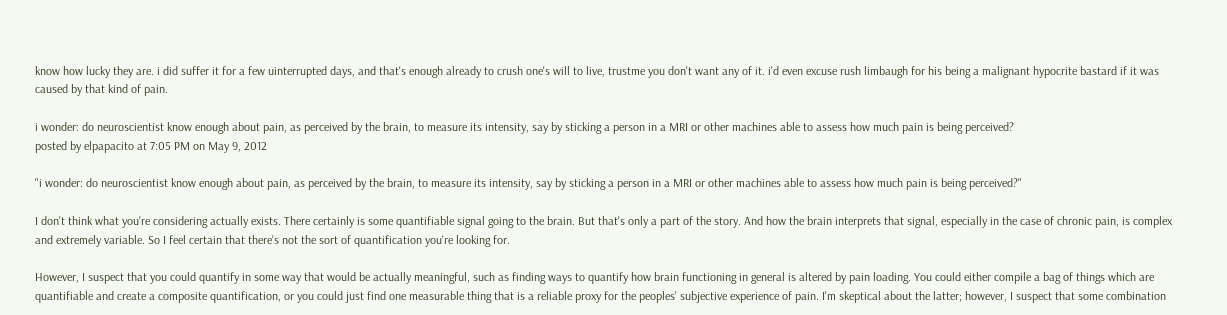know how lucky they are. i did suffer it for a few uinterrupted days, and that's enough already to crush one's will to live, trustme you don't want any of it. i'd even excuse rush limbaugh for his being a malignant hypocrite bastard if it was caused by that kind of pain.

i wonder: do neuroscientist know enough about pain, as perceived by the brain, to measure its intensity, say by sticking a person in a MRI or other machines able to assess how much pain is being perceived?
posted by elpapacito at 7:05 PM on May 9, 2012

"i wonder: do neuroscientist know enough about pain, as perceived by the brain, to measure its intensity, say by sticking a person in a MRI or other machines able to assess how much pain is being perceived?"

I don't think what you're considering actually exists. There certainly is some quantifiable signal going to the brain. But that's only a part of the story. And how the brain interprets that signal, especially in the case of chronic pain, is complex and extremely variable. So I feel certain that there's not the sort of quantification you're looking for.

However, I suspect that you could quantify in some way that would be actually meaningful, such as finding ways to quantify how brain functioning in general is altered by pain loading. You could either compile a bag of things which are quantifiable and create a composite quantification, or you could just find one measurable thing that is a reliable proxy for the peoples' subjective experience of pain. I'm skeptical about the latter; however, I suspect that some combination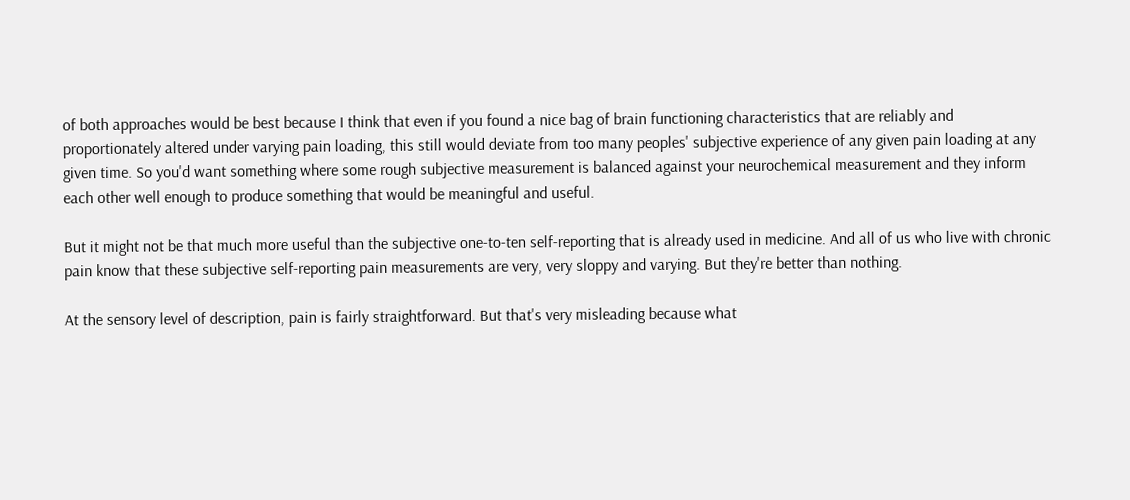of both approaches would be best because I think that even if you found a nice bag of brain functioning characteristics that are reliably and proportionately altered under varying pain loading, this still would deviate from too many peoples' subjective experience of any given pain loading at any given time. So you'd want something where some rough subjective measurement is balanced against your neurochemical measurement and they inform each other well enough to produce something that would be meaningful and useful.

But it might not be that much more useful than the subjective one-to-ten self-reporting that is already used in medicine. And all of us who live with chronic pain know that these subjective self-reporting pain measurements are very, very sloppy and varying. But they're better than nothing.

At the sensory level of description, pain is fairly straightforward. But that's very misleading because what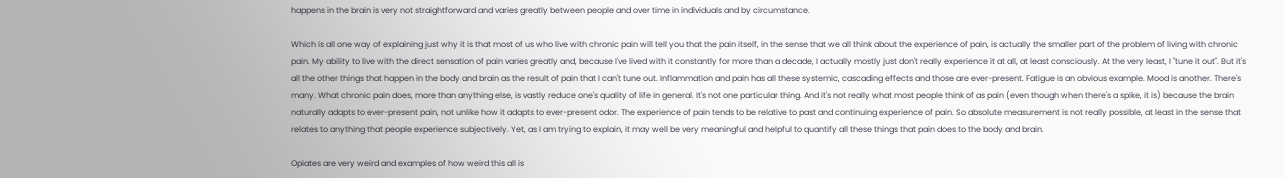happens in the brain is very not straightforward and varies greatly between people and over time in individuals and by circumstance.

Which is all one way of explaining just why it is that most of us who live with chronic pain will tell you that the pain itself, in the sense that we all think about the experience of pain, is actually the smaller part of the problem of living with chronic pain. My ability to live with the direct sensation of pain varies greatly and, because I've lived with it constantly for more than a decade, I actually mostly just don't really experience it at all, at least consciously. At the very least, I "tune it out". But it's all the other things that happen in the body and brain as the result of pain that I can't tune out. Inflammation and pain has all these systemic, cascading effects and those are ever-present. Fatigue is an obvious example. Mood is another. There's many. What chronic pain does, more than anything else, is vastly reduce one's quality of life in general. It's not one particular thing. And it's not really what most people think of as pain (even though when there's a spike, it is) because the brain naturally adapts to ever-present pain, not unlike how it adapts to ever-present odor. The experience of pain tends to be relative to past and continuing experience of pain. So absolute measurement is not really possible, at least in the sense that relates to anything that people experience subjectively. Yet, as I am trying to explain, it may well be very meaningful and helpful to quantify all these things that pain does to the body and brain.

Opiates are very weird and examples of how weird this all is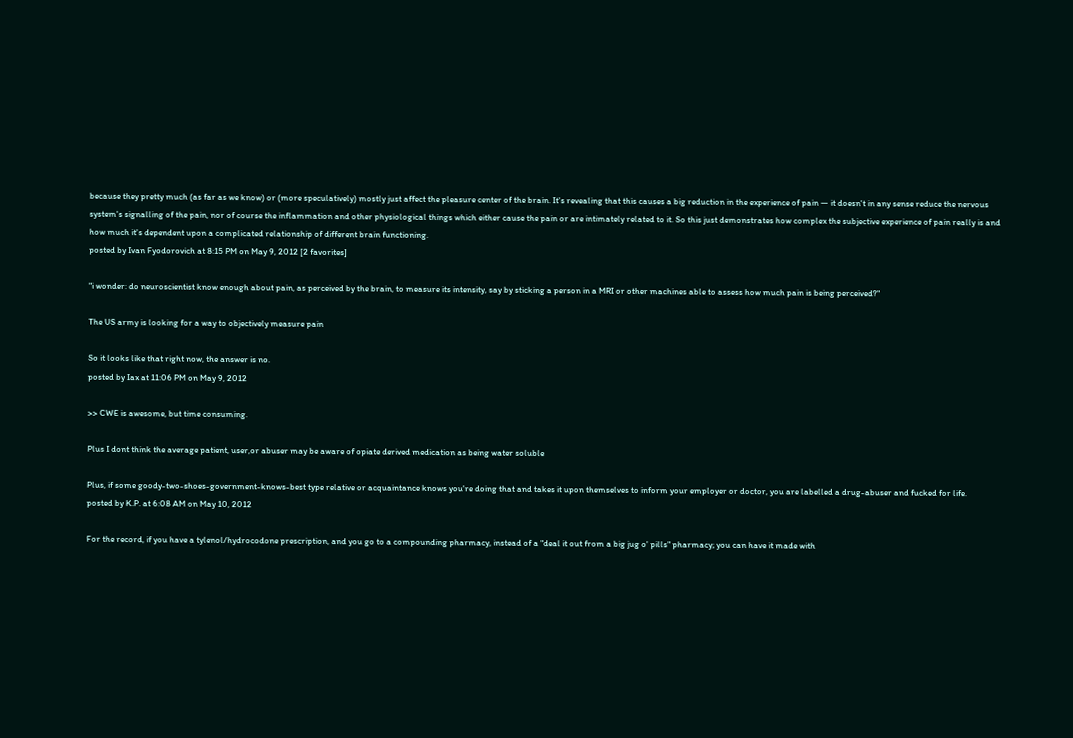because they pretty much (as far as we know) or (more speculatively) mostly just affect the pleasure center of the brain. It's revealing that this causes a big reduction in the experience of pain — it doesn't in any sense reduce the nervous system's signalling of the pain, nor of course the inflammation and other physiological things which either cause the pain or are intimately related to it. So this just demonstrates how complex the subjective experience of pain really is and how much it's dependent upon a complicated relationship of different brain functioning.
posted by Ivan Fyodorovich at 8:15 PM on May 9, 2012 [2 favorites]

"i wonder: do neuroscientist know enough about pain, as perceived by the brain, to measure its intensity, say by sticking a person in a MRI or other machines able to assess how much pain is being perceived?"

The US army is looking for a way to objectively measure pain

So it looks like that right now, the answer is no.
posted by Iax at 11:06 PM on May 9, 2012

>> CWE is awesome, but time consuming.

Plus I dont think the average patient, user,or abuser may be aware of opiate derived medication as being water soluble

Plus, if some goody-two-shoes-government-knows-best type relative or acquaintance knows you're doing that and takes it upon themselves to inform your employer or doctor, you are labelled a drug-abuser and fucked for life.
posted by K.P. at 6:08 AM on May 10, 2012

For the record, if you have a tylenol/hydrocodone prescription, and you go to a compounding pharmacy, instead of a "deal it out from a big jug o' pills" pharmacy; you can have it made with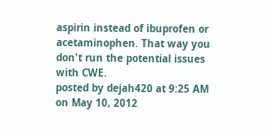aspirin instead of ibuprofen or acetaminophen. That way you don't run the potential issues with CWE.
posted by dejah420 at 9:25 AM on May 10, 2012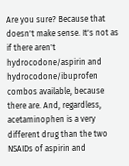Are you sure? Because that doesn't make sense. It's not as if there aren't hydrocodone/aspirin and hydrocodone/ibuprofen combos available, because there are. And, regardless, acetaminophen is a very different drug than the two NSAIDs of aspirin and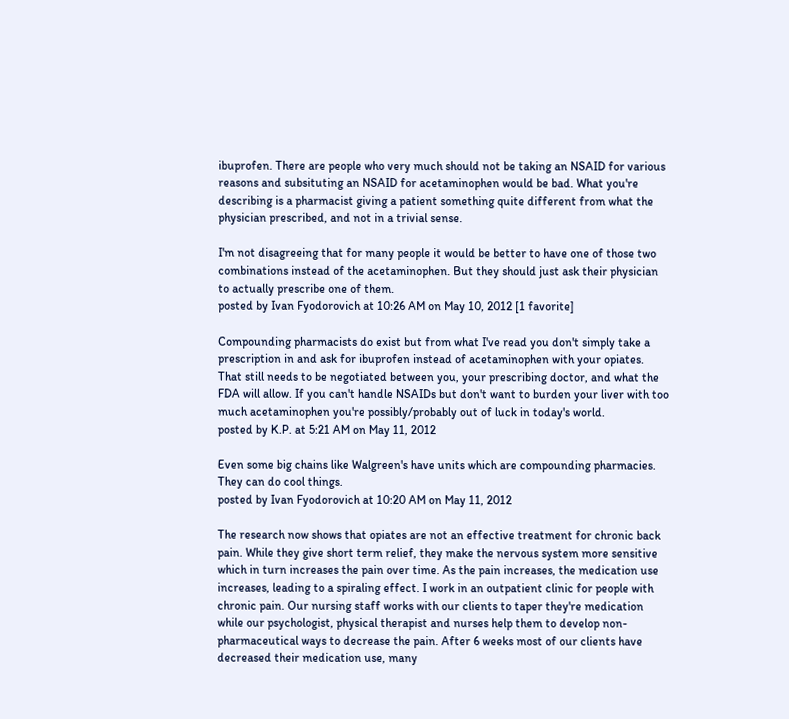ibuprofen. There are people who very much should not be taking an NSAID for various reasons and subsituting an NSAID for acetaminophen would be bad. What you're describing is a pharmacist giving a patient something quite different from what the physician prescribed, and not in a trivial sense.

I'm not disagreeing that for many people it would be better to have one of those two combinations instead of the acetaminophen. But they should just ask their physician to actually prescribe one of them.
posted by Ivan Fyodorovich at 10:26 AM on May 10, 2012 [1 favorite]

Compounding pharmacists do exist but from what I've read you don't simply take a prescription in and ask for ibuprofen instead of acetaminophen with your opiates. That still needs to be negotiated between you, your prescribing doctor, and what the FDA will allow. If you can't handle NSAIDs but don't want to burden your liver with too much acetaminophen you're possibly/probably out of luck in today's world.
posted by K.P. at 5:21 AM on May 11, 2012

Even some big chains like Walgreen's have units which are compounding pharmacies. They can do cool things.
posted by Ivan Fyodorovich at 10:20 AM on May 11, 2012

The research now shows that opiates are not an effective treatment for chronic back pain. While they give short term relief, they make the nervous system more sensitive which in turn increases the pain over time. As the pain increases, the medication use increases, leading to a spiraling effect. I work in an outpatient clinic for people with chronic pain. Our nursing staff works with our clients to taper they're medication while our psychologist, physical therapist and nurses help them to develop non-pharmaceutical ways to decrease the pain. After 6 weeks most of our clients have decreased their medication use, many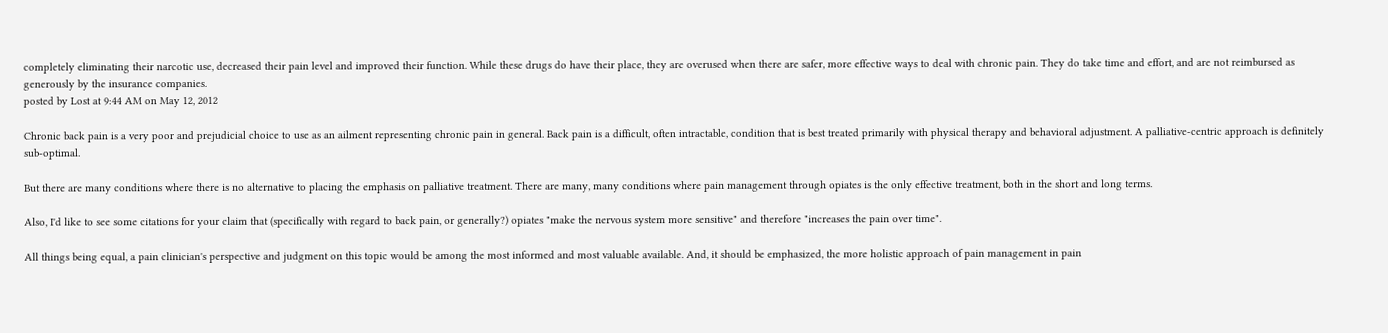completely eliminating their narcotic use, decreased their pain level and improved their function. While these drugs do have their place, they are overused when there are safer, more effective ways to deal with chronic pain. They do take time and effort, and are not reimbursed as generously by the insurance companies.
posted by Lost at 9:44 AM on May 12, 2012

Chronic back pain is a very poor and prejudicial choice to use as an ailment representing chronic pain in general. Back pain is a difficult, often intractable, condition that is best treated primarily with physical therapy and behavioral adjustment. A palliative-centric approach is definitely sub-optimal.

But there are many conditions where there is no alternative to placing the emphasis on palliative treatment. There are many, many conditions where pain management through opiates is the only effective treatment, both in the short and long terms.

Also, I'd like to see some citations for your claim that (specifically with regard to back pain, or generally?) opiates "make the nervous system more sensitive" and therefore "increases the pain over time".

All things being equal, a pain clinician's perspective and judgment on this topic would be among the most informed and most valuable available. And, it should be emphasized, the more holistic approach of pain management in pain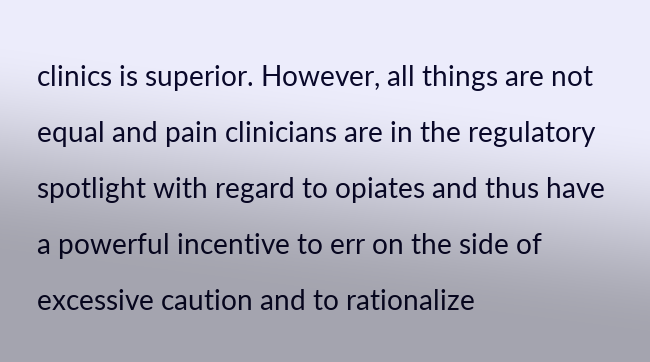clinics is superior. However, all things are not equal and pain clinicians are in the regulatory spotlight with regard to opiates and thus have a powerful incentive to err on the side of excessive caution and to rationalize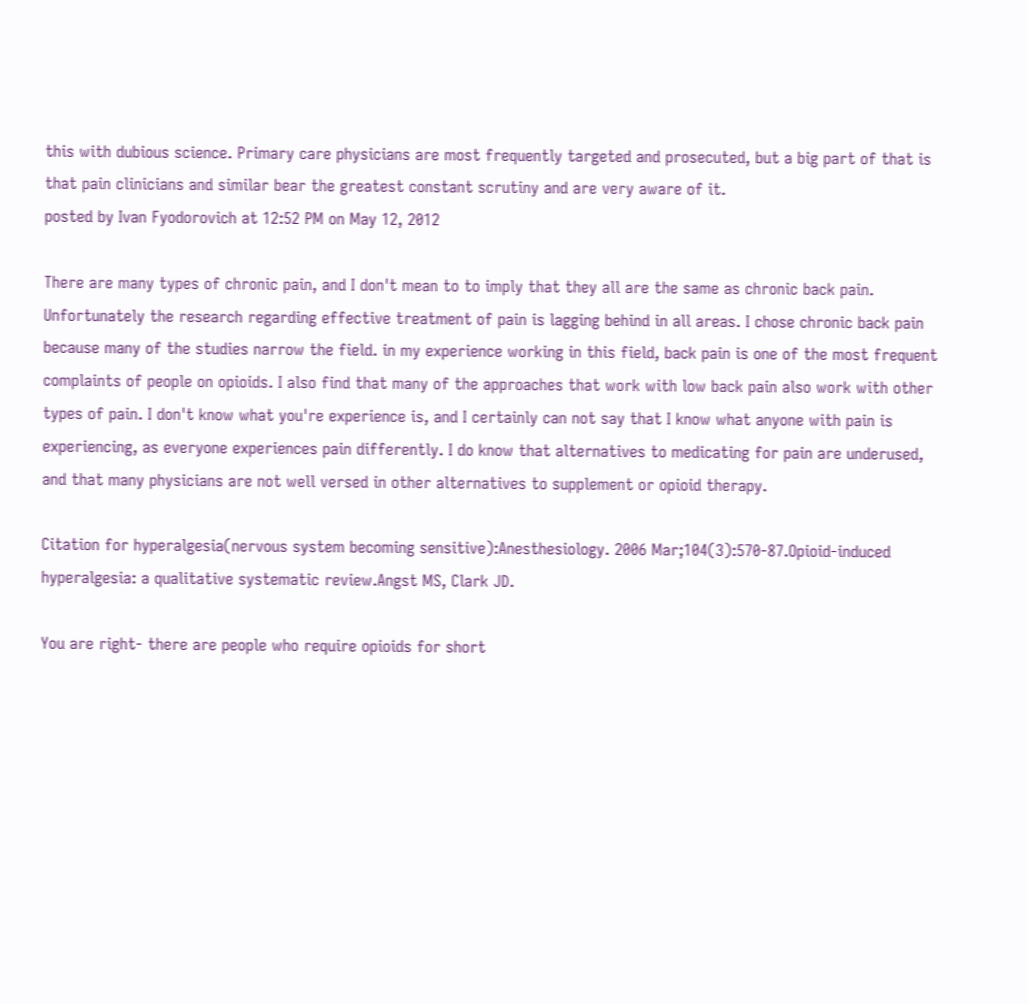this with dubious science. Primary care physicians are most frequently targeted and prosecuted, but a big part of that is that pain clinicians and similar bear the greatest constant scrutiny and are very aware of it.
posted by Ivan Fyodorovich at 12:52 PM on May 12, 2012

There are many types of chronic pain, and I don't mean to to imply that they all are the same as chronic back pain. Unfortunately the research regarding effective treatment of pain is lagging behind in all areas. I chose chronic back pain because many of the studies narrow the field. in my experience working in this field, back pain is one of the most frequent complaints of people on opioids. I also find that many of the approaches that work with low back pain also work with other types of pain. I don't know what you're experience is, and I certainly can not say that I know what anyone with pain is experiencing, as everyone experiences pain differently. I do know that alternatives to medicating for pain are underused, and that many physicians are not well versed in other alternatives to supplement or opioid therapy.

Citation for hyperalgesia(nervous system becoming sensitive):Anesthesiology. 2006 Mar;104(3):570-87.Opioid-induced hyperalgesia: a qualitative systematic review.Angst MS, Clark JD.

You are right- there are people who require opioids for short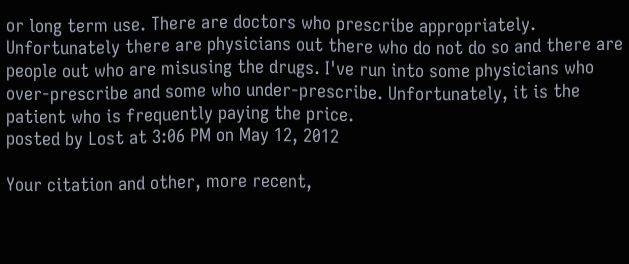or long term use. There are doctors who prescribe appropriately. Unfortunately there are physicians out there who do not do so and there are people out who are misusing the drugs. I've run into some physicians who over-prescribe and some who under-prescribe. Unfortunately, it is the patient who is frequently paying the price.
posted by Lost at 3:06 PM on May 12, 2012

Your citation and other, more recent,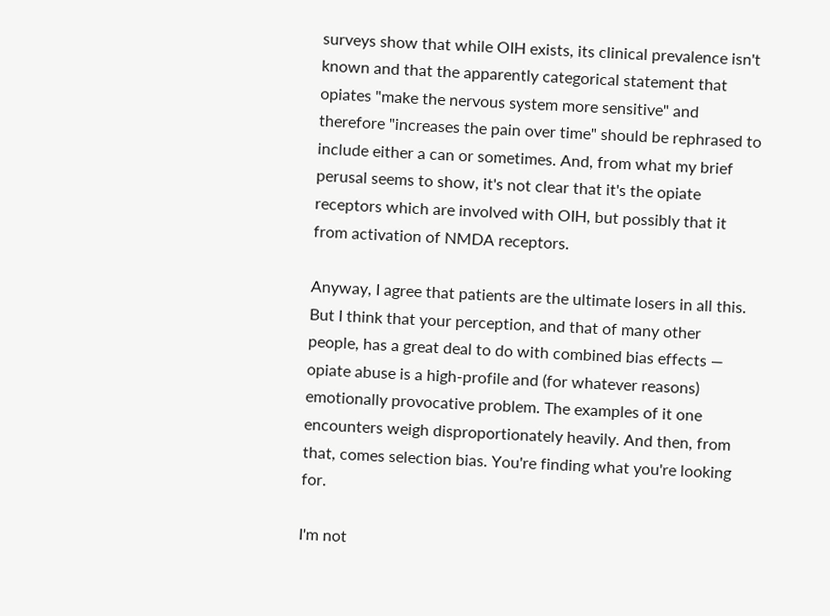surveys show that while OIH exists, its clinical prevalence isn't known and that the apparently categorical statement that opiates "make the nervous system more sensitive" and therefore "increases the pain over time" should be rephrased to include either a can or sometimes. And, from what my brief perusal seems to show, it's not clear that it's the opiate receptors which are involved with OIH, but possibly that it from activation of NMDA receptors.

Anyway, I agree that patients are the ultimate losers in all this. But I think that your perception, and that of many other people, has a great deal to do with combined bias effects — opiate abuse is a high-profile and (for whatever reasons) emotionally provocative problem. The examples of it one encounters weigh disproportionately heavily. And then, from that, comes selection bias. You're finding what you're looking for.

I'm not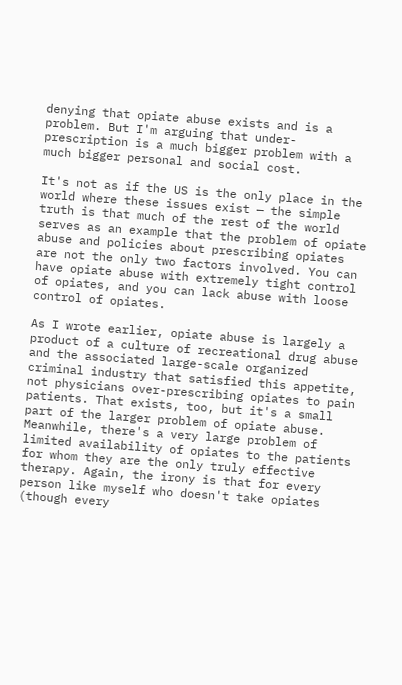denying that opiate abuse exists and is a problem. But I'm arguing that under-prescription is a much bigger problem with a much bigger personal and social cost.

It's not as if the US is the only place in the world where these issues exist — the simple truth is that much of the rest of the world serves as an example that the problem of opiate abuse and policies about prescribing opiates are not the only two factors involved. You can have opiate abuse with extremely tight control of opiates, and you can lack abuse with loose control of opiates.

As I wrote earlier, opiate abuse is largely a product of a culture of recreational drug abuse and the associated large-scale organized criminal industry that satisfied this appetite, not physicians over-prescribing opiates to pain patients. That exists, too, but it's a small part of the larger problem of opiate abuse. Meanwhile, there's a very large problem of limited availability of opiates to the patients for whom they are the only truly effective therapy. Again, the irony is that for every person like myself who doesn't take opiates (though every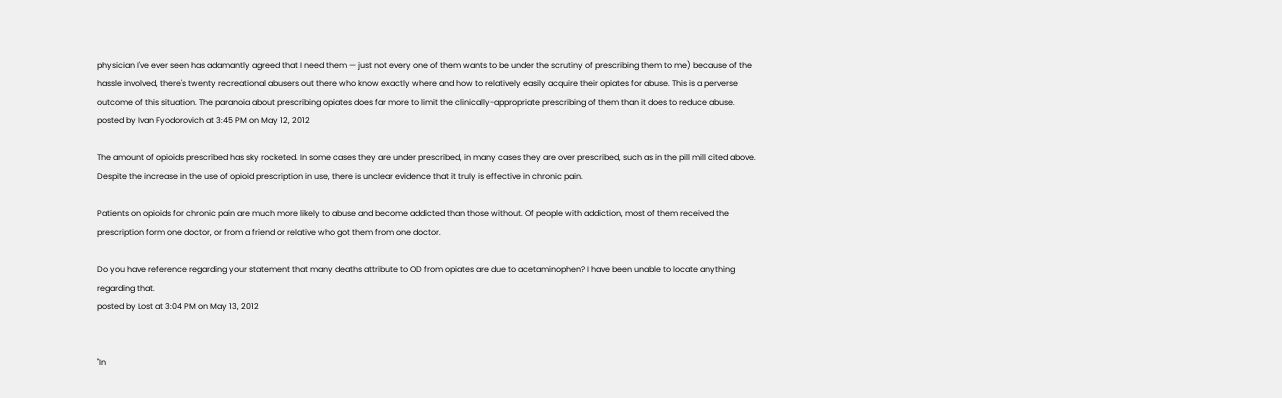physician I've ever seen has adamantly agreed that I need them — just not every one of them wants to be under the scrutiny of prescribing them to me) because of the hassle involved, there's twenty recreational abusers out there who know exactly where and how to relatively easily acquire their opiates for abuse. This is a perverse outcome of this situation. The paranoia about prescribing opiates does far more to limit the clinically-appropriate prescribing of them than it does to reduce abuse.
posted by Ivan Fyodorovich at 3:45 PM on May 12, 2012

The amount of opioids prescribed has sky rocketed. In some cases they are under prescribed, in many cases they are over prescribed, such as in the pill mill cited above. Despite the increase in the use of opioid prescription in use, there is unclear evidence that it truly is effective in chronic pain.

Patients on opioids for chronic pain are much more likely to abuse and become addicted than those without. Of people with addiction, most of them received the prescription form one doctor, or from a friend or relative who got them from one doctor.

Do you have reference regarding your statement that many deaths attribute to OD from opiates are due to acetaminophen? I have been unable to locate anything regarding that.
posted by Lost at 3:04 PM on May 13, 2012


"In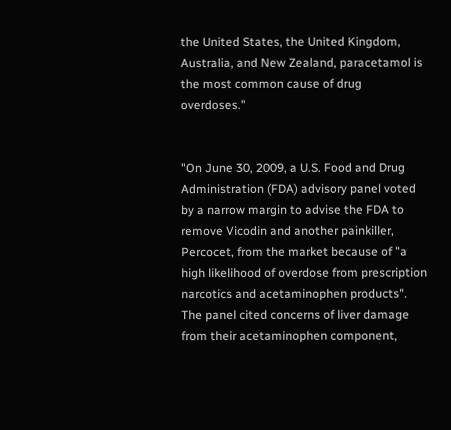the United States, the United Kingdom, Australia, and New Zealand, paracetamol is the most common cause of drug overdoses."


"On June 30, 2009, a U.S. Food and Drug Administration (FDA) advisory panel voted by a narrow margin to advise the FDA to remove Vicodin and another painkiller, Percocet, from the market because of "a high likelihood of overdose from prescription narcotics and acetaminophen products". The panel cited concerns of liver damage from their acetaminophen component,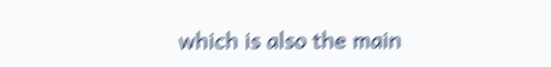which is also the main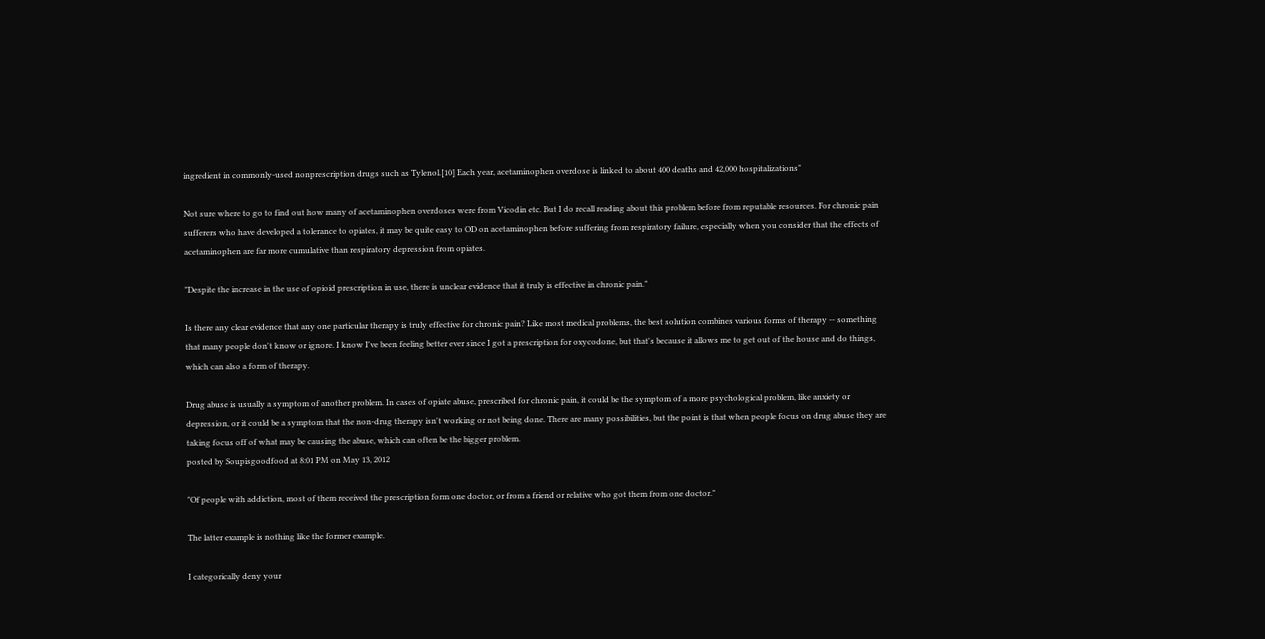ingredient in commonly-used nonprescription drugs such as Tylenol.[10] Each year, acetaminophen overdose is linked to about 400 deaths and 42,000 hospitalizations"

Not sure where to go to find out how many of acetaminophen overdoses were from Vicodin etc. But I do recall reading about this problem before from reputable resources. For chronic pain sufferers who have developed a tolerance to opiates, it may be quite easy to OD on acetaminophen before suffering from respiratory failure, especially when you consider that the effects of acetaminophen are far more cumulative than respiratory depression from opiates.

"Despite the increase in the use of opioid prescription in use, there is unclear evidence that it truly is effective in chronic pain."

Is there any clear evidence that any one particular therapy is truly effective for chronic pain? Like most medical problems, the best solution combines various forms of therapy -- something that many people don't know or ignore. I know I've been feeling better ever since I got a prescription for oxycodone, but that's because it allows me to get out of the house and do things, which can also a form of therapy.

Drug abuse is usually a symptom of another problem. In cases of opiate abuse, prescribed for chronic pain, it could be the symptom of a more psychological problem, like anxiety or depression, or it could be a symptom that the non-drug therapy isn't working or not being done. There are many possibilities, but the point is that when people focus on drug abuse they are taking focus off of what may be causing the abuse, which can often be the bigger problem.
posted by Soupisgoodfood at 8:01 PM on May 13, 2012

"Of people with addiction, most of them received the prescription form one doctor, or from a friend or relative who got them from one doctor."

The latter example is nothing like the former example.

I categorically deny your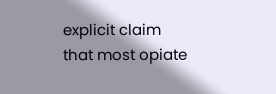explicit claim that most opiate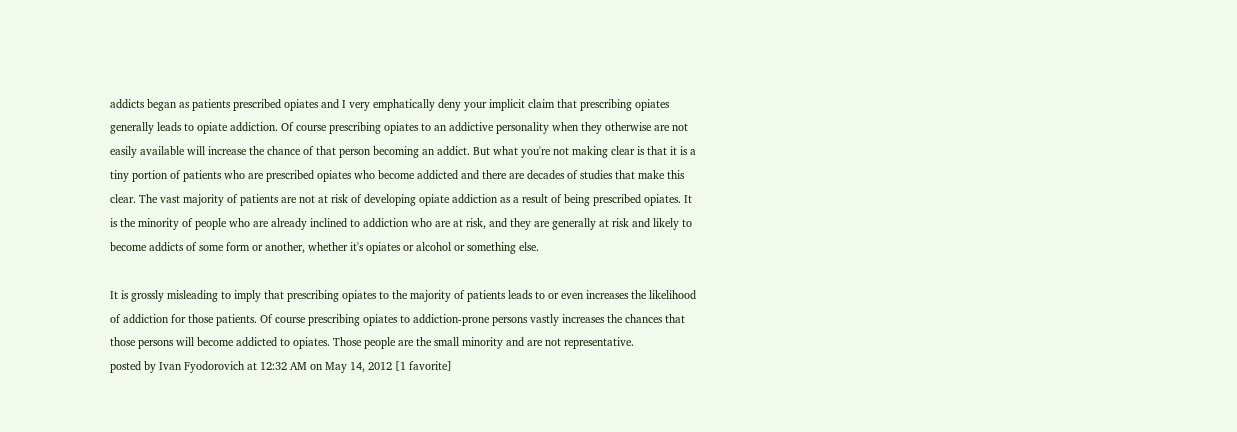addicts began as patients prescribed opiates and I very emphatically deny your implicit claim that prescribing opiates generally leads to opiate addiction. Of course prescribing opiates to an addictive personality when they otherwise are not easily available will increase the chance of that person becoming an addict. But what you're not making clear is that it is a tiny portion of patients who are prescribed opiates who become addicted and there are decades of studies that make this clear. The vast majority of patients are not at risk of developing opiate addiction as a result of being prescribed opiates. It is the minority of people who are already inclined to addiction who are at risk, and they are generally at risk and likely to become addicts of some form or another, whether it's opiates or alcohol or something else.

It is grossly misleading to imply that prescribing opiates to the majority of patients leads to or even increases the likelihood of addiction for those patients. Of course prescribing opiates to addiction-prone persons vastly increases the chances that those persons will become addicted to opiates. Those people are the small minority and are not representative.
posted by Ivan Fyodorovich at 12:32 AM on May 14, 2012 [1 favorite]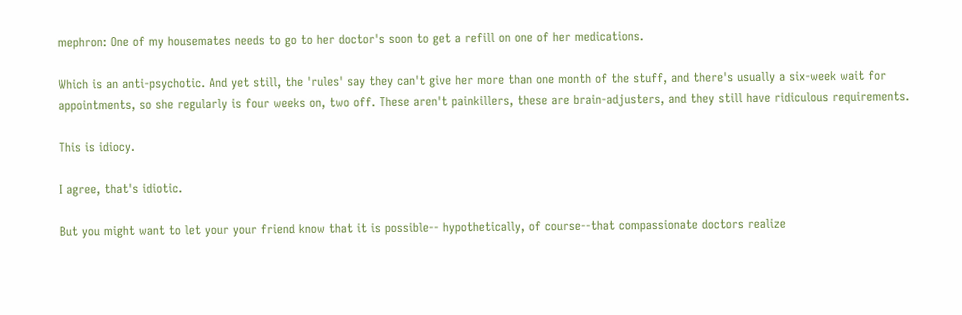mephron: One of my housemates needs to go to her doctor's soon to get a refill on one of her medications.

Which is an anti-psychotic. And yet still, the 'rules' say they can't give her more than one month of the stuff, and there's usually a six-week wait for appointments, so she regularly is four weeks on, two off. These aren't painkillers, these are brain-adjusters, and they still have ridiculous requirements.

This is idiocy.

I agree, that's idiotic.

But you might want to let your your friend know that it is possible-- hypothetically, of course--that compassionate doctors realize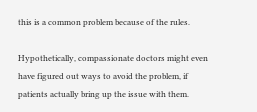this is a common problem because of the rules.

Hypothetically, compassionate doctors might even have figured out ways to avoid the problem, if patients actually bring up the issue with them.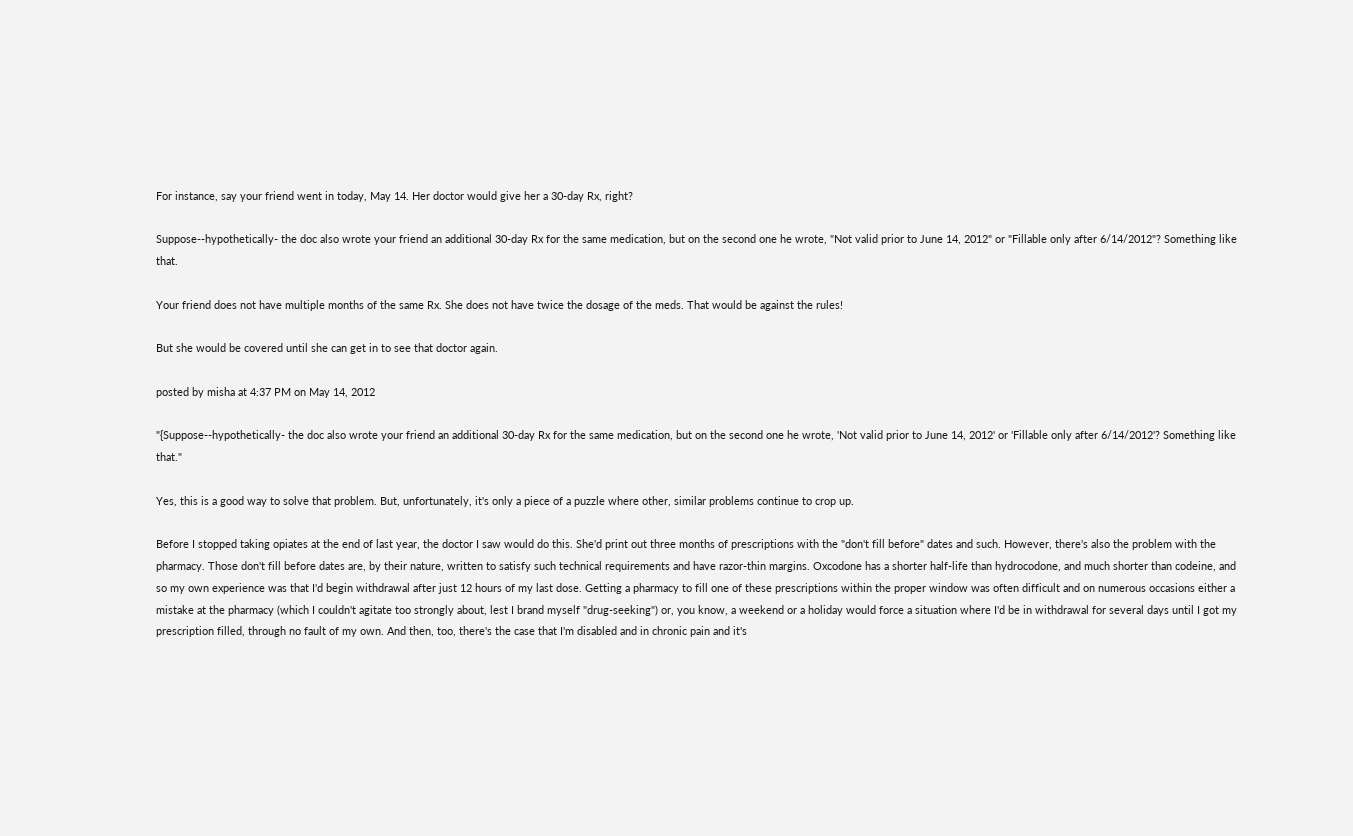For instance, say your friend went in today, May 14. Her doctor would give her a 30-day Rx, right?

Suppose--hypothetically- the doc also wrote your friend an additional 30-day Rx for the same medication, but on the second one he wrote, "Not valid prior to June 14, 2012" or "Fillable only after 6/14/2012"? Something like that.

Your friend does not have multiple months of the same Rx. She does not have twice the dosage of the meds. That would be against the rules!

But she would be covered until she can get in to see that doctor again.

posted by misha at 4:37 PM on May 14, 2012

"{Suppose--hypothetically- the doc also wrote your friend an additional 30-day Rx for the same medication, but on the second one he wrote, 'Not valid prior to June 14, 2012' or 'Fillable only after 6/14/2012'? Something like that."

Yes, this is a good way to solve that problem. But, unfortunately, it's only a piece of a puzzle where other, similar problems continue to crop up.

Before I stopped taking opiates at the end of last year, the doctor I saw would do this. She'd print out three months of prescriptions with the "don't fill before" dates and such. However, there's also the problem with the pharmacy. Those don't fill before dates are, by their nature, written to satisfy such technical requirements and have razor-thin margins. Oxcodone has a shorter half-life than hydrocodone, and much shorter than codeine, and so my own experience was that I'd begin withdrawal after just 12 hours of my last dose. Getting a pharmacy to fill one of these prescriptions within the proper window was often difficult and on numerous occasions either a mistake at the pharmacy (which I couldn't agitate too strongly about, lest I brand myself "drug-seeking") or, you know, a weekend or a holiday would force a situation where I'd be in withdrawal for several days until I got my prescription filled, through no fault of my own. And then, too, there's the case that I'm disabled and in chronic pain and it's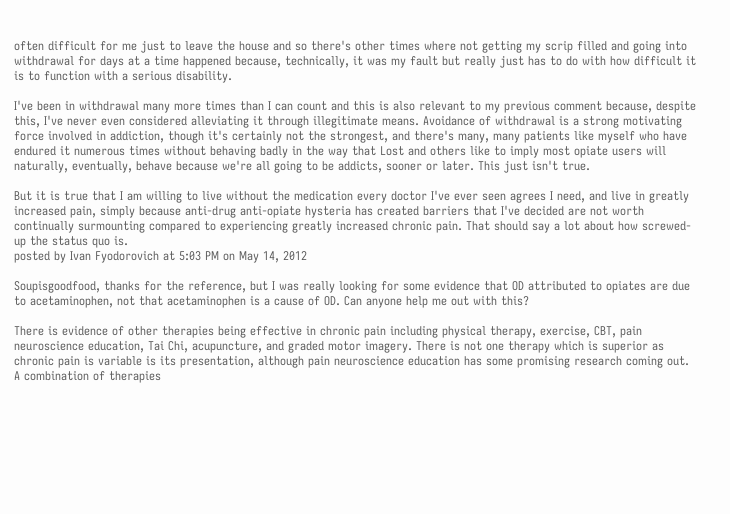often difficult for me just to leave the house and so there's other times where not getting my scrip filled and going into withdrawal for days at a time happened because, technically, it was my fault but really just has to do with how difficult it is to function with a serious disability.

I've been in withdrawal many more times than I can count and this is also relevant to my previous comment because, despite this, I've never even considered alleviating it through illegitimate means. Avoidance of withdrawal is a strong motivating force involved in addiction, though it's certainly not the strongest, and there's many, many patients like myself who have endured it numerous times without behaving badly in the way that Lost and others like to imply most opiate users will naturally, eventually, behave because we're all going to be addicts, sooner or later. This just isn't true.

But it is true that I am willing to live without the medication every doctor I've ever seen agrees I need, and live in greatly increased pain, simply because anti-drug anti-opiate hysteria has created barriers that I've decided are not worth continually surmounting compared to experiencing greatly increased chronic pain. That should say a lot about how screwed-up the status quo is.
posted by Ivan Fyodorovich at 5:03 PM on May 14, 2012

Soupisgoodfood, thanks for the reference, but I was really looking for some evidence that OD attributed to opiates are due to acetaminophen, not that acetaminophen is a cause of OD. Can anyone help me out with this?

There is evidence of other therapies being effective in chronic pain including physical therapy, exercise, CBT, pain neuroscience education, Tai Chi, acupuncture, and graded motor imagery. There is not one therapy which is superior as chronic pain is variable is its presentation, although pain neuroscience education has some promising research coming out. A combination of therapies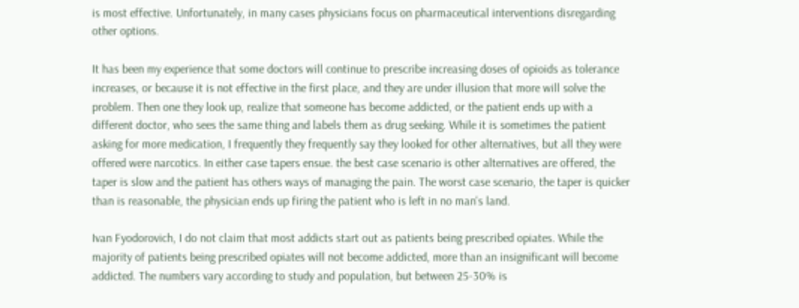is most effective. Unfortunately, in many cases physicians focus on pharmaceutical interventions disregarding other options.

It has been my experience that some doctors will continue to prescribe increasing doses of opioids as tolerance increases, or because it is not effective in the first place, and they are under illusion that more will solve the problem. Then one they look up, realize that someone has become addicted, or the patient ends up with a different doctor, who sees the same thing and labels them as drug seeking. While it is sometimes the patient asking for more medication, I frequently they frequently say they looked for other alternatives, but all they were offered were narcotics. In either case tapers ensue. the best case scenario is other alternatives are offered, the taper is slow and the patient has others ways of managing the pain. The worst case scenario, the taper is quicker than is reasonable, the physician ends up firing the patient who is left in no man's land.

Ivan Fyodorovich, I do not claim that most addicts start out as patients being prescribed opiates. While the majority of patients being prescribed opiates will not become addicted, more than an insignificant will become addicted. The numbers vary according to study and population, but between 25-30% is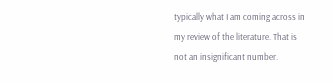typically what I am coming across in my review of the literature. That is not an insignificant number.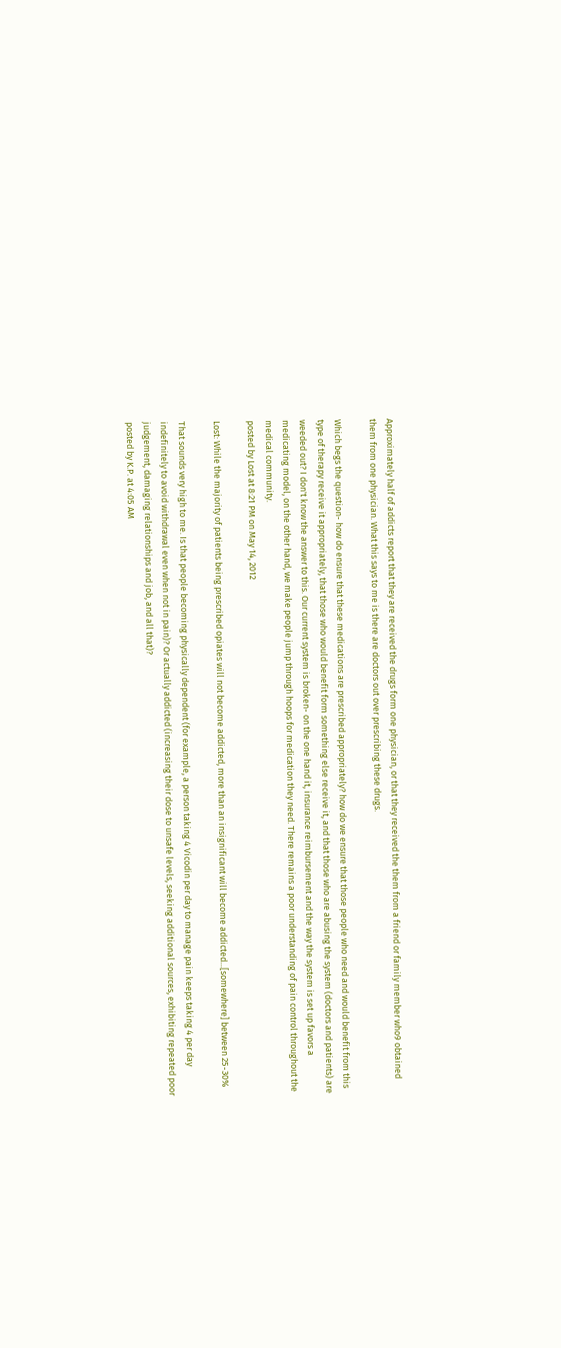Approximately half of addicts report that they are received the drugs form one physician, or that they received the them from a friend or family member who9 obtained them from one physician. What this says to me is there are doctors out over prescribing these drugs.

Which begs the question- how do ensure that these medications are prescribed appropriately? how do we ensure that those people who need and would benefit from this type of therapy receive it appropriately, that those who would benefit form something else receive it, and that those who are abusing the system (doctors and patients) are weeded out? I don't know the answer to this. Our current system is broken- on the one hand it, insurance reimbursement and the way the system is set up favors a medicating model, on the other hand, we make people jump through hoops for medication they need. There remains a poor understanding of pain control throughout the medical community.
posted by Lost at 8:21 PM on May 14, 2012

Lost: While the majority of patients being prescribed opiates will not become addicted, more than an insignificant will become addicted...[somewhere] between 25-30%

That sounds very high to me. Is that people becoming physically dependent (for example, a person taking 4 Vicodin per day to manage pain keeps taking 4 per day indefinitely to avoid withdrawal even when not in pain)? Or actually addicted (increasing their dose to unsafe levels, seeking additional sources, exhibiting repeated poor judgement, damaging relationships and job, and all that)?
posted by K.P. at 4:05 AM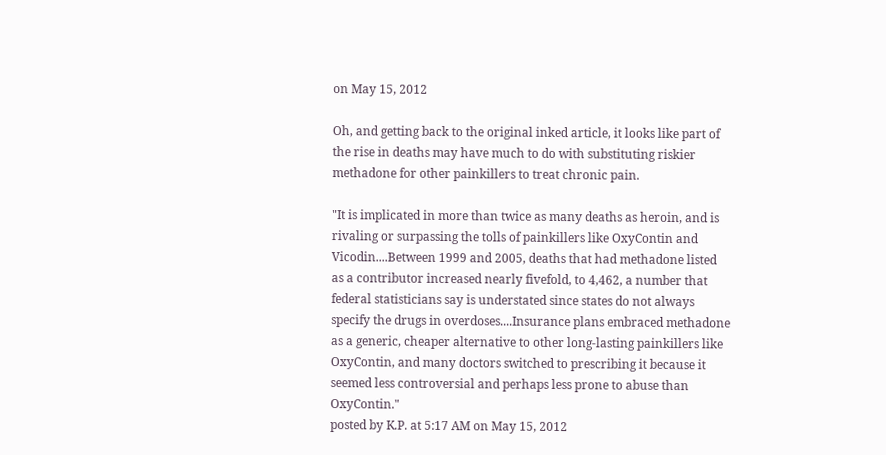on May 15, 2012

Oh, and getting back to the original inked article, it looks like part of the rise in deaths may have much to do with substituting riskier methadone for other painkillers to treat chronic pain.

"It is implicated in more than twice as many deaths as heroin, and is rivaling or surpassing the tolls of painkillers like OxyContin and Vicodin....Between 1999 and 2005, deaths that had methadone listed as a contributor increased nearly fivefold, to 4,462, a number that federal statisticians say is understated since states do not always specify the drugs in overdoses....Insurance plans embraced methadone as a generic, cheaper alternative to other long-lasting painkillers like OxyContin, and many doctors switched to prescribing it because it seemed less controversial and perhaps less prone to abuse than OxyContin."
posted by K.P. at 5:17 AM on May 15, 2012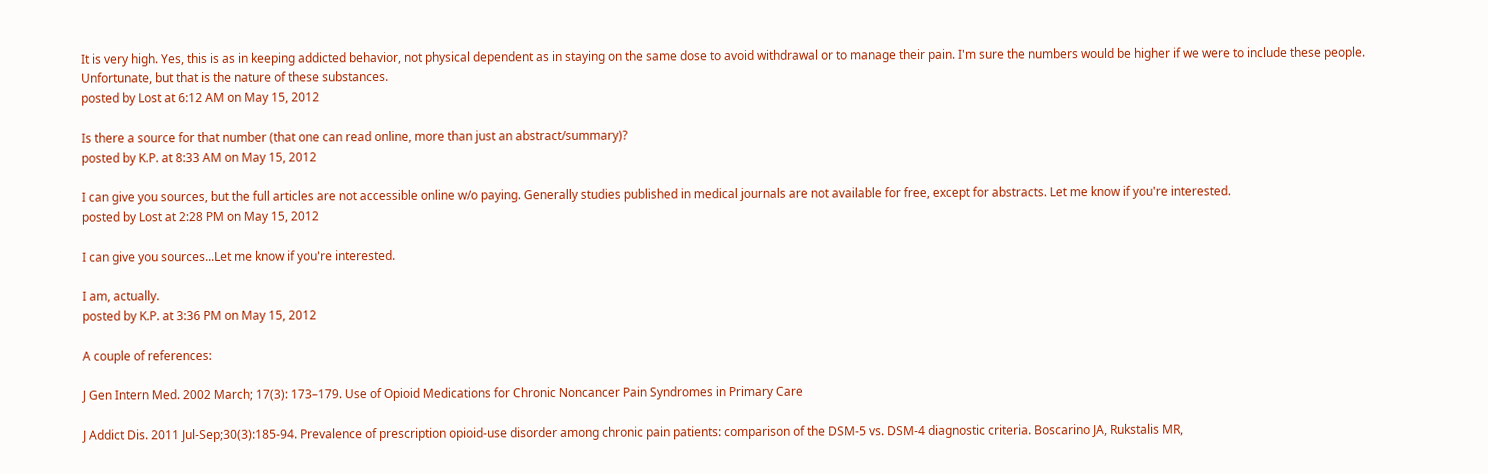It is very high. Yes, this is as in keeping addicted behavior, not physical dependent as in staying on the same dose to avoid withdrawal or to manage their pain. I'm sure the numbers would be higher if we were to include these people. Unfortunate, but that is the nature of these substances.
posted by Lost at 6:12 AM on May 15, 2012

Is there a source for that number (that one can read online, more than just an abstract/summary)?
posted by K.P. at 8:33 AM on May 15, 2012

I can give you sources, but the full articles are not accessible online w/o paying. Generally studies published in medical journals are not available for free, except for abstracts. Let me know if you're interested.
posted by Lost at 2:28 PM on May 15, 2012

I can give you sources...Let me know if you're interested.

I am, actually.
posted by K.P. at 3:36 PM on May 15, 2012

A couple of references:

J Gen Intern Med. 2002 March; 17(3): 173–179. Use of Opioid Medications for Chronic Noncancer Pain Syndromes in Primary Care

J Addict Dis. 2011 Jul-Sep;30(3):185-94. Prevalence of prescription opioid-use disorder among chronic pain patients: comparison of the DSM-5 vs. DSM-4 diagnostic criteria. Boscarino JA, Rukstalis MR,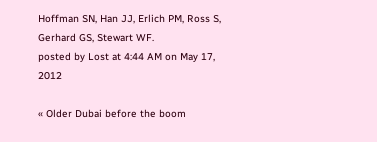Hoffman SN, Han JJ, Erlich PM, Ross S, Gerhard GS, Stewart WF.
posted by Lost at 4:44 AM on May 17, 2012

« Older Dubai before the boom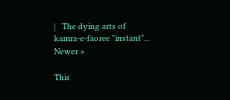|   The dying arts of kamra-e-faoree "instant"... Newer »

This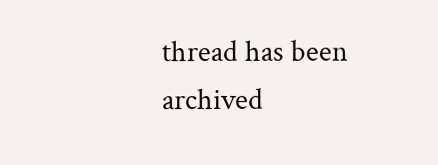thread has been archived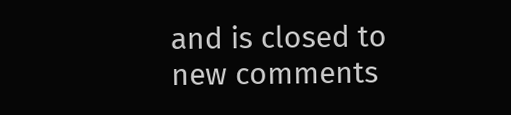and is closed to new comments